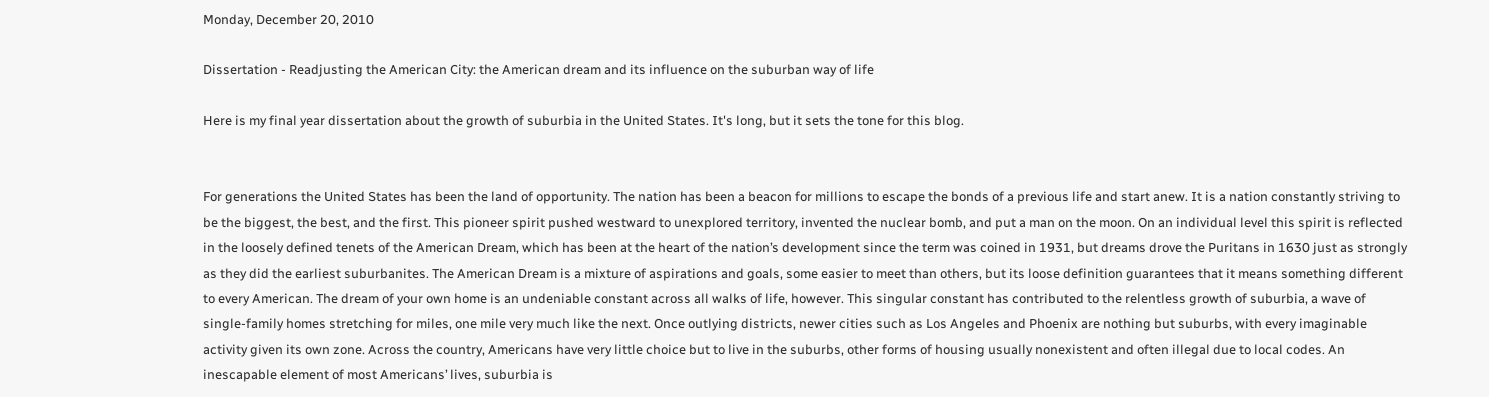Monday, December 20, 2010

Dissertation - Readjusting the American City: the American dream and its influence on the suburban way of life

Here is my final year dissertation about the growth of suburbia in the United States. It's long, but it sets the tone for this blog.


For generations the United States has been the land of opportunity. The nation has been a beacon for millions to escape the bonds of a previous life and start anew. It is a nation constantly striving to be the biggest, the best, and the first. This pioneer spirit pushed westward to unexplored territory, invented the nuclear bomb, and put a man on the moon. On an individual level this spirit is reflected in the loosely defined tenets of the American Dream, which has been at the heart of the nation’s development since the term was coined in 1931, but dreams drove the Puritans in 1630 just as strongly as they did the earliest suburbanites. The American Dream is a mixture of aspirations and goals, some easier to meet than others, but its loose definition guarantees that it means something different to every American. The dream of your own home is an undeniable constant across all walks of life, however. This singular constant has contributed to the relentless growth of suburbia, a wave of single-family homes stretching for miles, one mile very much like the next. Once outlying districts, newer cities such as Los Angeles and Phoenix are nothing but suburbs, with every imaginable activity given its own zone. Across the country, Americans have very little choice but to live in the suburbs, other forms of housing usually nonexistent and often illegal due to local codes. An inescapable element of most Americans’ lives, suburbia is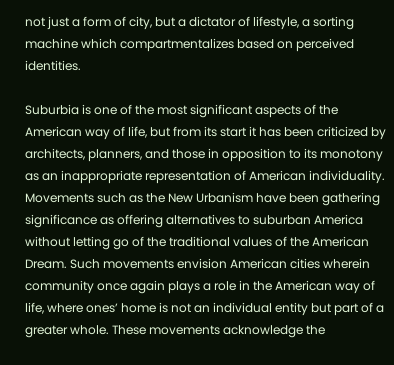not just a form of city, but a dictator of lifestyle, a sorting machine which compartmentalizes based on perceived identities.

Suburbia is one of the most significant aspects of the American way of life, but from its start it has been criticized by architects, planners, and those in opposition to its monotony as an inappropriate representation of American individuality. Movements such as the New Urbanism have been gathering significance as offering alternatives to suburban America without letting go of the traditional values of the American Dream. Such movements envision American cities wherein community once again plays a role in the American way of life, where ones’ home is not an individual entity but part of a greater whole. These movements acknowledge the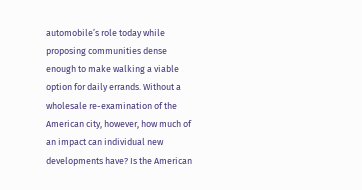automobile’s role today while proposing communities dense enough to make walking a viable option for daily errands. Without a wholesale re-examination of the American city, however, how much of an impact can individual new developments have? Is the American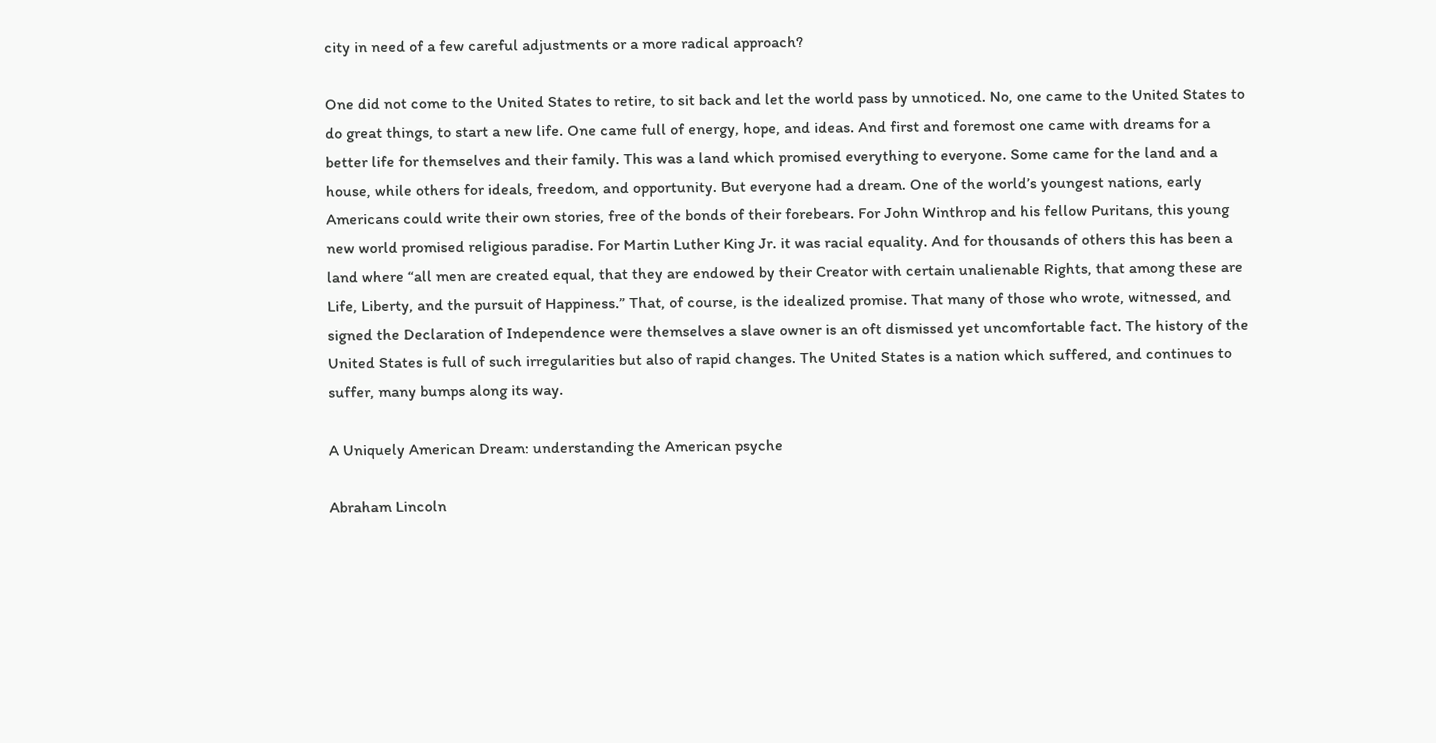city in need of a few careful adjustments or a more radical approach?

One did not come to the United States to retire, to sit back and let the world pass by unnoticed. No, one came to the United States to do great things, to start a new life. One came full of energy, hope, and ideas. And first and foremost one came with dreams for a better life for themselves and their family. This was a land which promised everything to everyone. Some came for the land and a house, while others for ideals, freedom, and opportunity. But everyone had a dream. One of the world’s youngest nations, early Americans could write their own stories, free of the bonds of their forebears. For John Winthrop and his fellow Puritans, this young new world promised religious paradise. For Martin Luther King Jr. it was racial equality. And for thousands of others this has been a land where “all men are created equal, that they are endowed by their Creator with certain unalienable Rights, that among these are Life, Liberty, and the pursuit of Happiness.” That, of course, is the idealized promise. That many of those who wrote, witnessed, and signed the Declaration of Independence were themselves a slave owner is an oft dismissed yet uncomfortable fact. The history of the United States is full of such irregularities but also of rapid changes. The United States is a nation which suffered, and continues to suffer, many bumps along its way.

A Uniquely American Dream: understanding the American psyche

Abraham Lincoln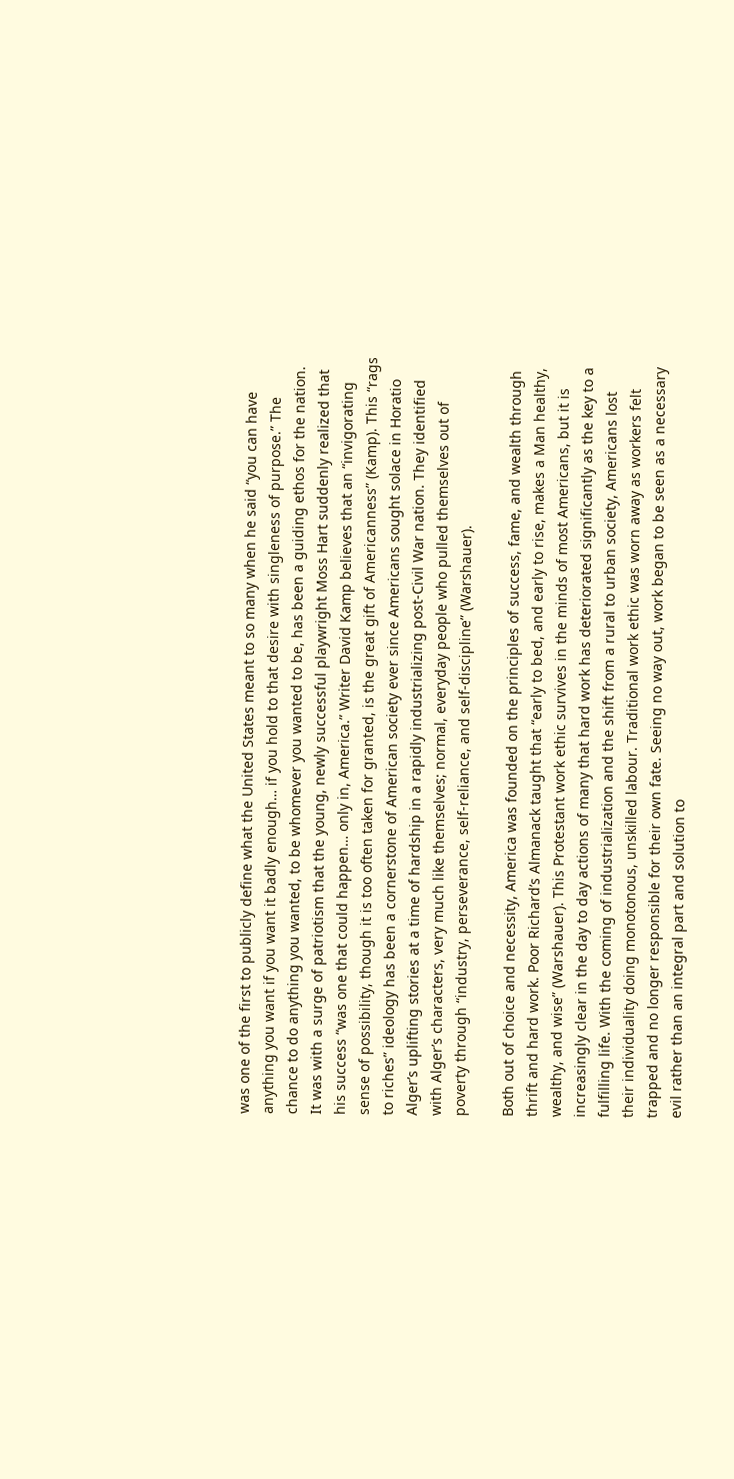was one of the first to publicly define what the United States meant to so many when he said “you can have anything you want if you want it badly enough… if you hold to that desire with singleness of purpose.” The chance to do anything you wanted, to be whomever you wanted to be, has been a guiding ethos for the nation. It was with a surge of patriotism that the young, newly successful playwright Moss Hart suddenly realized that his success “was one that could happen… only in, America.” Writer David Kamp believes that an “invigorating sense of possibility, though it is too often taken for granted, is the great gift of Americanness” (Kamp). This “rags to riches” ideology has been a cornerstone of American society ever since Americans sought solace in Horatio Alger’s uplifting stories at a time of hardship in a rapidly industrializing post-Civil War nation. They identified with Alger’s characters, very much like themselves; normal, everyday people who pulled themselves out of poverty through “industry, perseverance, self-reliance, and self-discipline” (Warshauer).

Both out of choice and necessity, America was founded on the principles of success, fame, and wealth through thrift and hard work. Poor Richard’s Almanack taught that “early to bed, and early to rise, makes a Man healthy, wealthy, and wise” (Warshauer). This Protestant work ethic survives in the minds of most Americans, but it is increasingly clear in the day to day actions of many that hard work has deteriorated significantly as the key to a fulfilling life. With the coming of industrialization and the shift from a rural to urban society, Americans lost their individuality doing monotonous, unskilled labour. Traditional work ethic was worn away as workers felt trapped and no longer responsible for their own fate. Seeing no way out, work began to be seen as a necessary evil rather than an integral part and solution to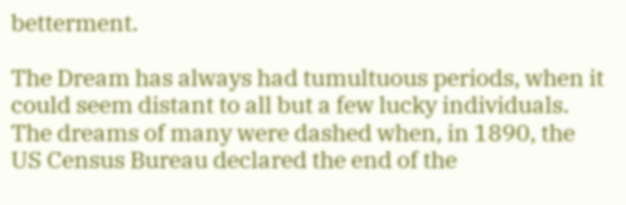betterment.

The Dream has always had tumultuous periods, when it could seem distant to all but a few lucky individuals. The dreams of many were dashed when, in 1890, the US Census Bureau declared the end of the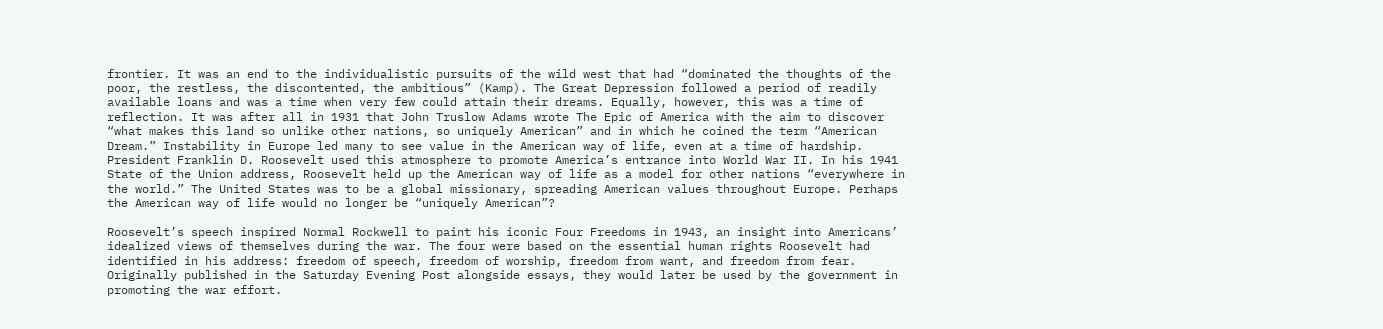frontier. It was an end to the individualistic pursuits of the wild west that had “dominated the thoughts of the poor, the restless, the discontented, the ambitious” (Kamp). The Great Depression followed a period of readily available loans and was a time when very few could attain their dreams. Equally, however, this was a time of reflection. It was after all in 1931 that John Truslow Adams wrote The Epic of America with the aim to discover “what makes this land so unlike other nations, so uniquely American” and in which he coined the term “American Dream.” Instability in Europe led many to see value in the American way of life, even at a time of hardship. President Franklin D. Roosevelt used this atmosphere to promote America’s entrance into World War II. In his 1941 State of the Union address, Roosevelt held up the American way of life as a model for other nations “everywhere in the world.” The United States was to be a global missionary, spreading American values throughout Europe. Perhaps the American way of life would no longer be “uniquely American”?

Roosevelt’s speech inspired Normal Rockwell to paint his iconic Four Freedoms in 1943, an insight into Americans’ idealized views of themselves during the war. The four were based on the essential human rights Roosevelt had identified in his address: freedom of speech, freedom of worship, freedom from want, and freedom from fear. Originally published in the Saturday Evening Post alongside essays, they would later be used by the government in promoting the war effort.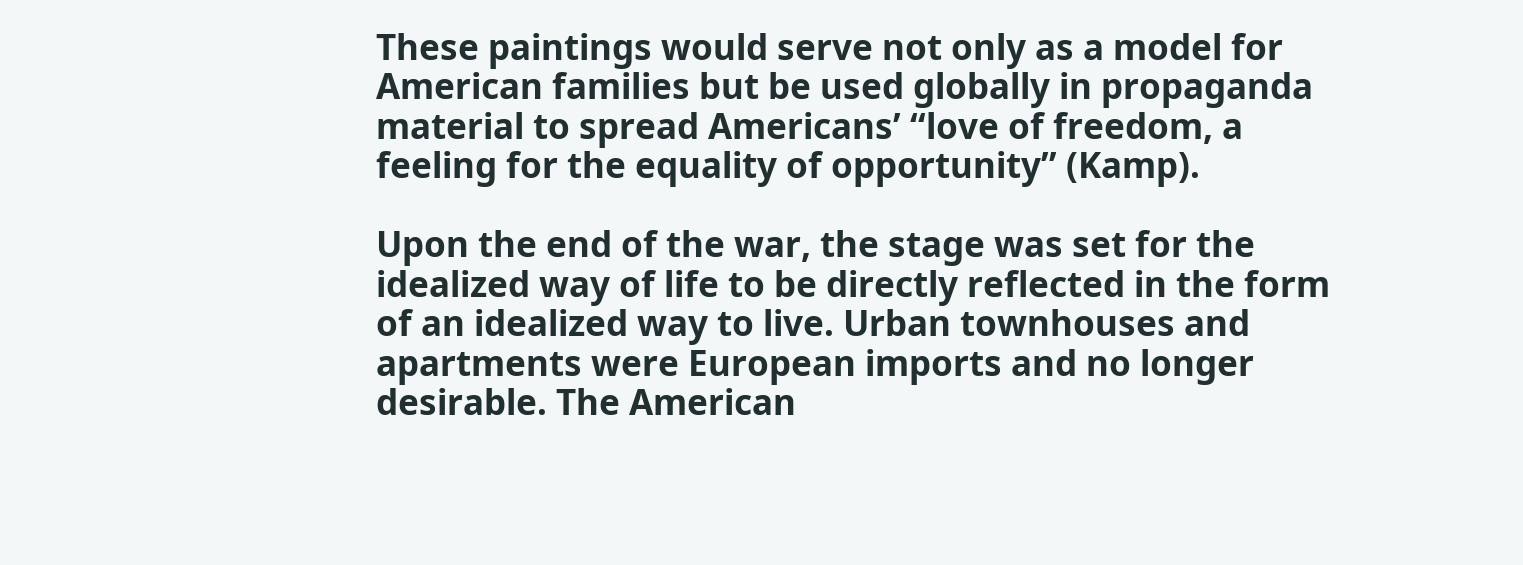These paintings would serve not only as a model for American families but be used globally in propaganda material to spread Americans’ “love of freedom, a feeling for the equality of opportunity” (Kamp).

Upon the end of the war, the stage was set for the idealized way of life to be directly reflected in the form of an idealized way to live. Urban townhouses and apartments were European imports and no longer desirable. The American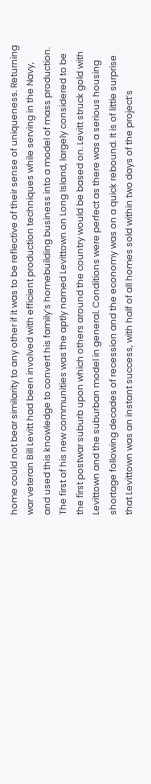home could not bear similarity to any other if it was to be reflective of their sense of uniqueness. Returning war veteran Bill Levitt had been involved with efficient production techniques while serving in the Navy, and used this knowledge to convert his family’s homebuilding business into a model of mass production. The first of his new communities was the aptly named Levittown on Long Island, largely considered to be the first postwar suburb upon which others around the country would be based on. Levitt struck gold with Levittown and the suburban model in general. Conditions were perfect as there was a serious housing shortage following decades of recession and the economy was on a quick rebound. It is of little surprise that Levittown was an instant success, with half of all homes sold within two days of the project’s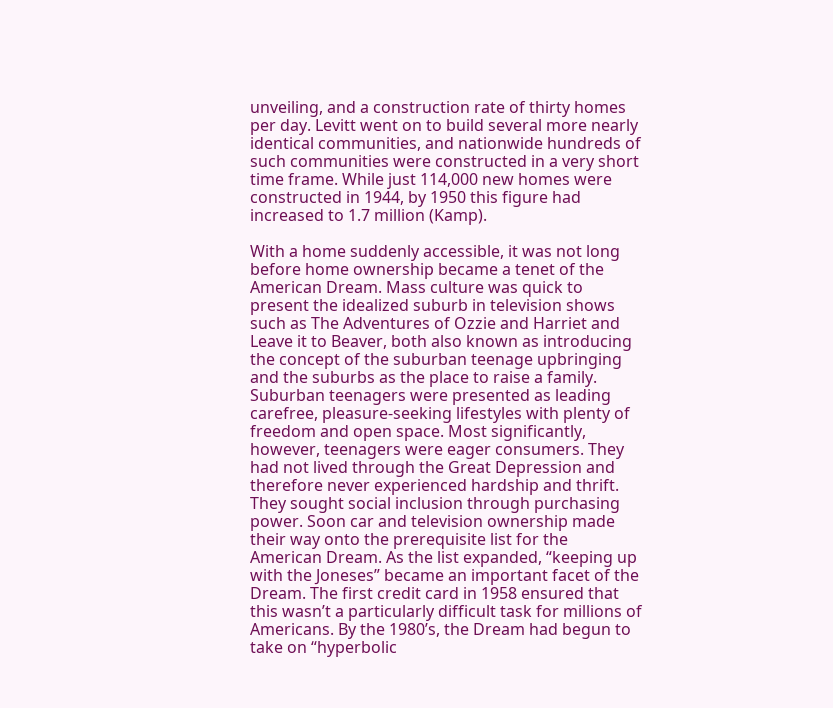unveiling, and a construction rate of thirty homes per day. Levitt went on to build several more nearly identical communities, and nationwide hundreds of such communities were constructed in a very short time frame. While just 114,000 new homes were constructed in 1944, by 1950 this figure had increased to 1.7 million (Kamp).

With a home suddenly accessible, it was not long before home ownership became a tenet of the American Dream. Mass culture was quick to present the idealized suburb in television shows such as The Adventures of Ozzie and Harriet and Leave it to Beaver, both also known as introducing the concept of the suburban teenage upbringing and the suburbs as the place to raise a family. Suburban teenagers were presented as leading carefree, pleasure-seeking lifestyles with plenty of freedom and open space. Most significantly, however, teenagers were eager consumers. They had not lived through the Great Depression and therefore never experienced hardship and thrift. They sought social inclusion through purchasing power. Soon car and television ownership made their way onto the prerequisite list for the American Dream. As the list expanded, “keeping up with the Joneses” became an important facet of the Dream. The first credit card in 1958 ensured that this wasn’t a particularly difficult task for millions of Americans. By the 1980’s, the Dream had begun to take on “hyperbolic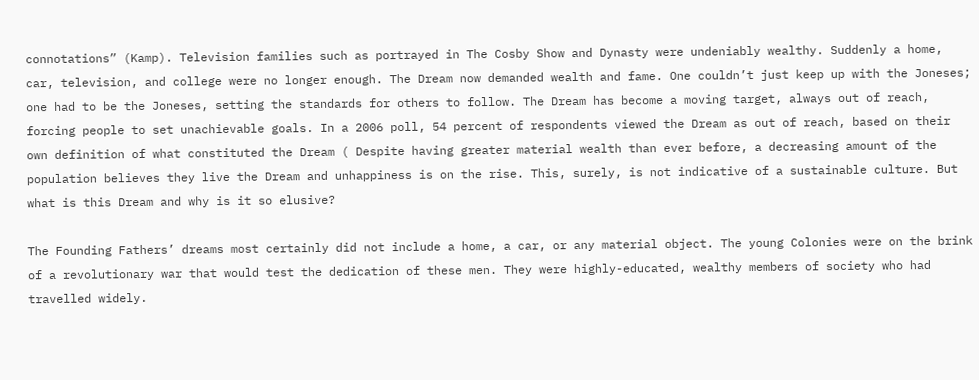connotations” (Kamp). Television families such as portrayed in The Cosby Show and Dynasty were undeniably wealthy. Suddenly a home, car, television, and college were no longer enough. The Dream now demanded wealth and fame. One couldn’t just keep up with the Joneses; one had to be the Joneses, setting the standards for others to follow. The Dream has become a moving target, always out of reach, forcing people to set unachievable goals. In a 2006 poll, 54 percent of respondents viewed the Dream as out of reach, based on their own definition of what constituted the Dream ( Despite having greater material wealth than ever before, a decreasing amount of the population believes they live the Dream and unhappiness is on the rise. This, surely, is not indicative of a sustainable culture. But what is this Dream and why is it so elusive?

The Founding Fathers’ dreams most certainly did not include a home, a car, or any material object. The young Colonies were on the brink of a revolutionary war that would test the dedication of these men. They were highly-educated, wealthy members of society who had travelled widely.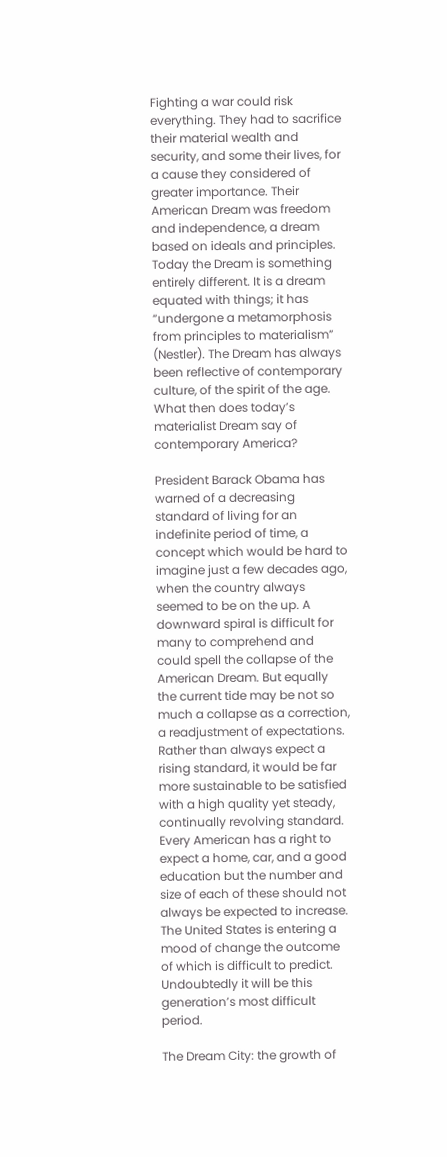Fighting a war could risk everything. They had to sacrifice their material wealth and security, and some their lives, for a cause they considered of greater importance. Their American Dream was freedom and independence, a dream based on ideals and principles. Today the Dream is something entirely different. It is a dream equated with things; it has “undergone a metamorphosis from principles to materialism” (Nestler). The Dream has always been reflective of contemporary culture, of the spirit of the age. What then does today’s materialist Dream say of contemporary America?

President Barack Obama has warned of a decreasing standard of living for an indefinite period of time, a concept which would be hard to imagine just a few decades ago, when the country always seemed to be on the up. A downward spiral is difficult for many to comprehend and could spell the collapse of the American Dream. But equally the current tide may be not so much a collapse as a correction, a readjustment of expectations. Rather than always expect a rising standard, it would be far more sustainable to be satisfied with a high quality yet steady, continually revolving standard. Every American has a right to expect a home, car, and a good education but the number and size of each of these should not always be expected to increase. The United States is entering a mood of change the outcome of which is difficult to predict. Undoubtedly it will be this generation’s most difficult period.

The Dream City: the growth of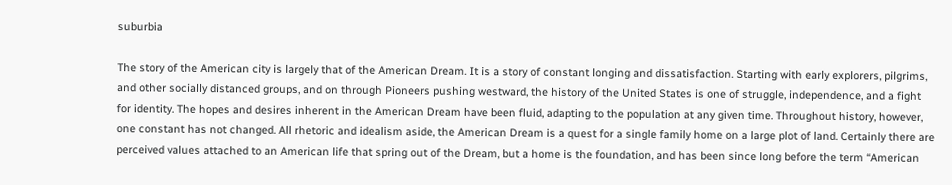suburbia

The story of the American city is largely that of the American Dream. It is a story of constant longing and dissatisfaction. Starting with early explorers, pilgrims, and other socially distanced groups, and on through Pioneers pushing westward, the history of the United States is one of struggle, independence, and a fight for identity. The hopes and desires inherent in the American Dream have been fluid, adapting to the population at any given time. Throughout history, however, one constant has not changed. All rhetoric and idealism aside, the American Dream is a quest for a single family home on a large plot of land. Certainly there are perceived values attached to an American life that spring out of the Dream, but a home is the foundation, and has been since long before the term “American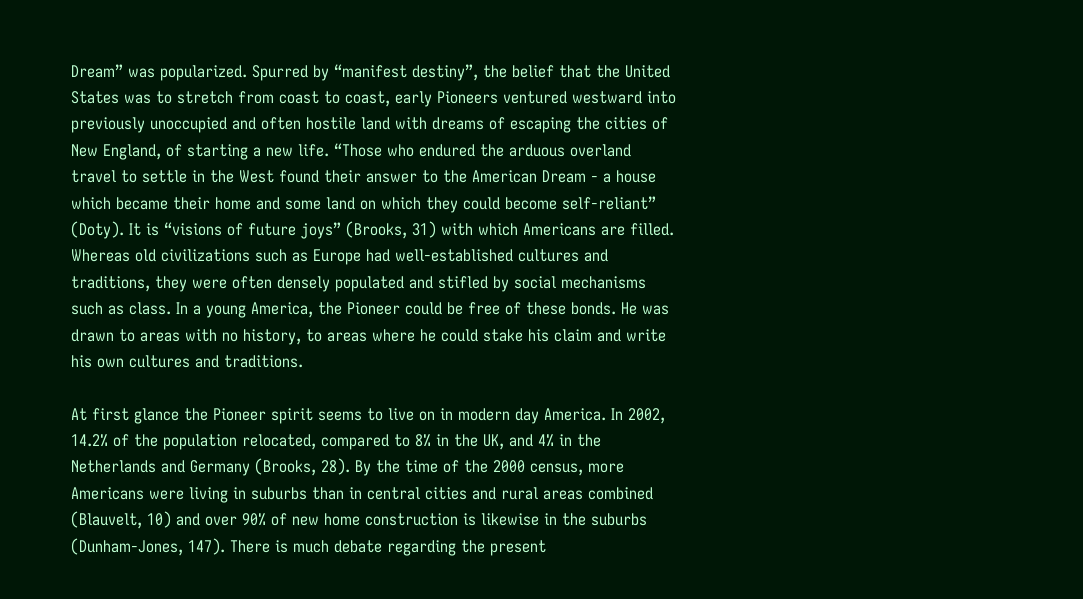Dream” was popularized. Spurred by “manifest destiny”, the belief that the United States was to stretch from coast to coast, early Pioneers ventured westward into previously unoccupied and often hostile land with dreams of escaping the cities of New England, of starting a new life. “Those who endured the arduous overland travel to settle in the West found their answer to the American Dream - a house which became their home and some land on which they could become self-reliant” (Doty). It is “visions of future joys” (Brooks, 31) with which Americans are filled. Whereas old civilizations such as Europe had well-established cultures and traditions, they were often densely populated and stifled by social mechanisms such as class. In a young America, the Pioneer could be free of these bonds. He was drawn to areas with no history, to areas where he could stake his claim and write his own cultures and traditions.

At first glance the Pioneer spirit seems to live on in modern day America. In 2002, 14.2% of the population relocated, compared to 8% in the UK, and 4% in the Netherlands and Germany (Brooks, 28). By the time of the 2000 census, more Americans were living in suburbs than in central cities and rural areas combined (Blauvelt, 10) and over 90% of new home construction is likewise in the suburbs (Dunham-Jones, 147). There is much debate regarding the present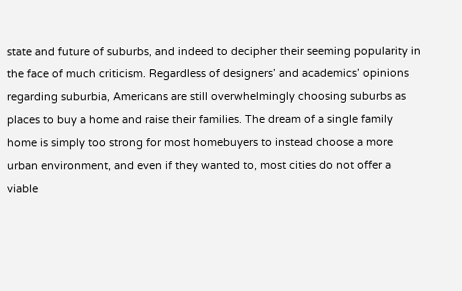state and future of suburbs, and indeed to decipher their seeming popularity in the face of much criticism. Regardless of designers’ and academics’ opinions regarding suburbia, Americans are still overwhelmingly choosing suburbs as places to buy a home and raise their families. The dream of a single family home is simply too strong for most homebuyers to instead choose a more urban environment, and even if they wanted to, most cities do not offer a viable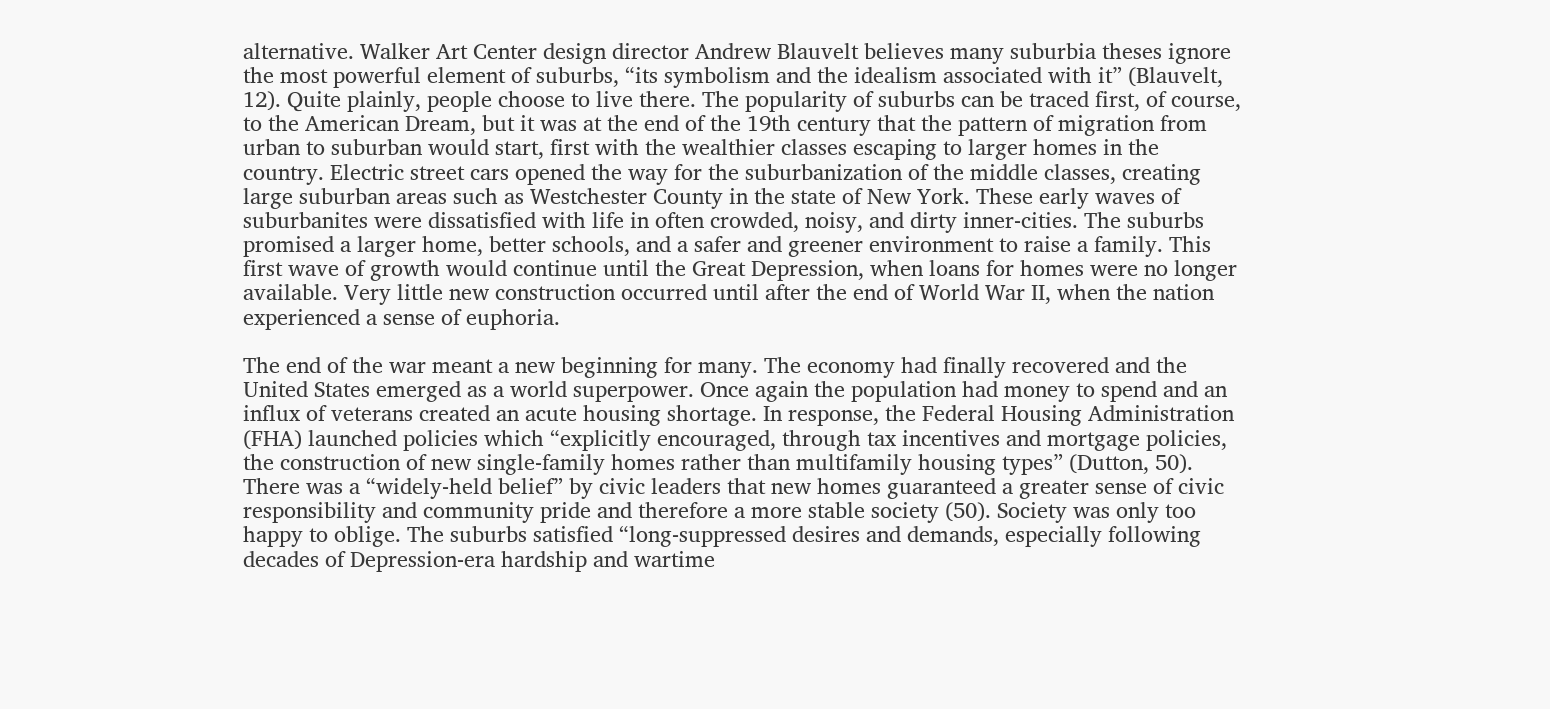alternative. Walker Art Center design director Andrew Blauvelt believes many suburbia theses ignore the most powerful element of suburbs, “its symbolism and the idealism associated with it” (Blauvelt, 12). Quite plainly, people choose to live there. The popularity of suburbs can be traced first, of course, to the American Dream, but it was at the end of the 19th century that the pattern of migration from urban to suburban would start, first with the wealthier classes escaping to larger homes in the country. Electric street cars opened the way for the suburbanization of the middle classes, creating large suburban areas such as Westchester County in the state of New York. These early waves of suburbanites were dissatisfied with life in often crowded, noisy, and dirty inner-cities. The suburbs promised a larger home, better schools, and a safer and greener environment to raise a family. This first wave of growth would continue until the Great Depression, when loans for homes were no longer available. Very little new construction occurred until after the end of World War II, when the nation experienced a sense of euphoria.

The end of the war meant a new beginning for many. The economy had finally recovered and the United States emerged as a world superpower. Once again the population had money to spend and an influx of veterans created an acute housing shortage. In response, the Federal Housing Administration (FHA) launched policies which “explicitly encouraged, through tax incentives and mortgage policies, the construction of new single-family homes rather than multifamily housing types” (Dutton, 50). There was a “widely-held belief” by civic leaders that new homes guaranteed a greater sense of civic responsibility and community pride and therefore a more stable society (50). Society was only too happy to oblige. The suburbs satisfied “long-suppressed desires and demands, especially following decades of Depression-era hardship and wartime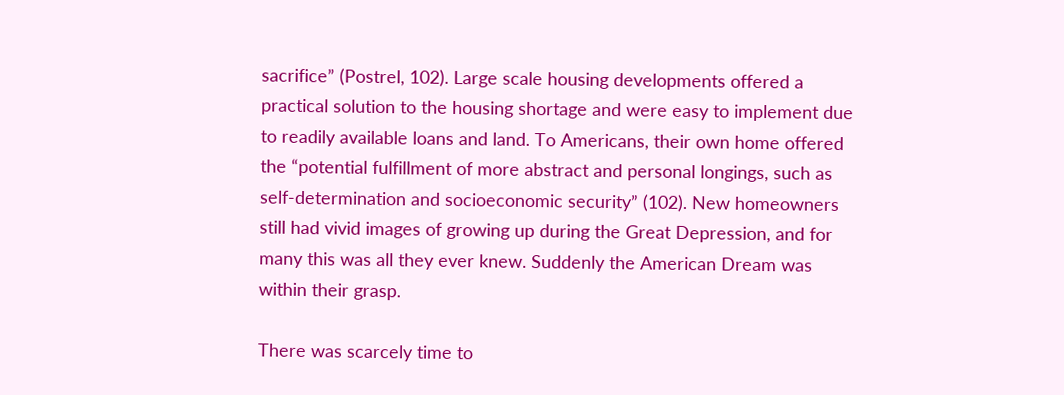sacrifice” (Postrel, 102). Large scale housing developments offered a practical solution to the housing shortage and were easy to implement due to readily available loans and land. To Americans, their own home offered the “potential fulfillment of more abstract and personal longings, such as self-determination and socioeconomic security” (102). New homeowners still had vivid images of growing up during the Great Depression, and for many this was all they ever knew. Suddenly the American Dream was within their grasp.

There was scarcely time to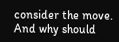consider the move. And why should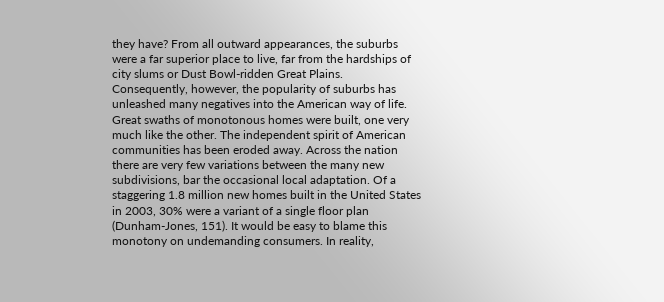they have? From all outward appearances, the suburbs were a far superior place to live, far from the hardships of city slums or Dust Bowl-ridden Great Plains. Consequently, however, the popularity of suburbs has unleashed many negatives into the American way of life. Great swaths of monotonous homes were built, one very much like the other. The independent spirit of American communities has been eroded away. Across the nation there are very few variations between the many new subdivisions, bar the occasional local adaptation. Of a staggering 1.8 million new homes built in the United States in 2003, 30% were a variant of a single floor plan (Dunham-Jones, 151). It would be easy to blame this monotony on undemanding consumers. In reality,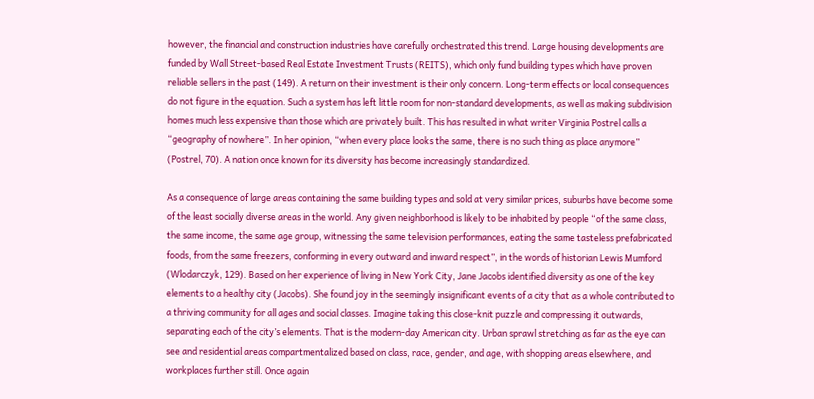however, the financial and construction industries have carefully orchestrated this trend. Large housing developments are funded by Wall Street-based Real Estate Investment Trusts (REITS), which only fund building types which have proven reliable sellers in the past (149). A return on their investment is their only concern. Long-term effects or local consequences do not figure in the equation. Such a system has left little room for non-standard developments, as well as making subdivision homes much less expensive than those which are privately built. This has resulted in what writer Virginia Postrel calls a “geography of nowhere”. In her opinion, “when every place looks the same, there is no such thing as place anymore” (Postrel, 70). A nation once known for its diversity has become increasingly standardized.

As a consequence of large areas containing the same building types and sold at very similar prices, suburbs have become some of the least socially diverse areas in the world. Any given neighborhood is likely to be inhabited by people “of the same class, the same income, the same age group, witnessing the same television performances, eating the same tasteless prefabricated foods, from the same freezers, conforming in every outward and inward respect”, in the words of historian Lewis Mumford (Wlodarczyk, 129). Based on her experience of living in New York City, Jane Jacobs identified diversity as one of the key elements to a healthy city (Jacobs). She found joy in the seemingly insignificant events of a city that as a whole contributed to a thriving community for all ages and social classes. Imagine taking this close-knit puzzle and compressing it outwards, separating each of the city’s elements. That is the modern-day American city. Urban sprawl stretching as far as the eye can see and residential areas compartmentalized based on class, race, gender, and age, with shopping areas elsewhere, and workplaces further still. Once again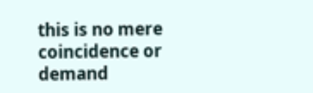this is no mere coincidence or demand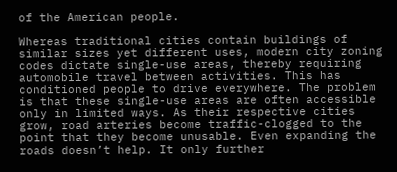of the American people.

Whereas traditional cities contain buildings of similar sizes yet different uses, modern city zoning codes dictate single-use areas, thereby requiring automobile travel between activities. This has conditioned people to drive everywhere. The problem is that these single-use areas are often accessible only in limited ways. As their respective cities grow, road arteries become traffic-clogged to the point that they become unusable. Even expanding the roads doesn’t help. It only further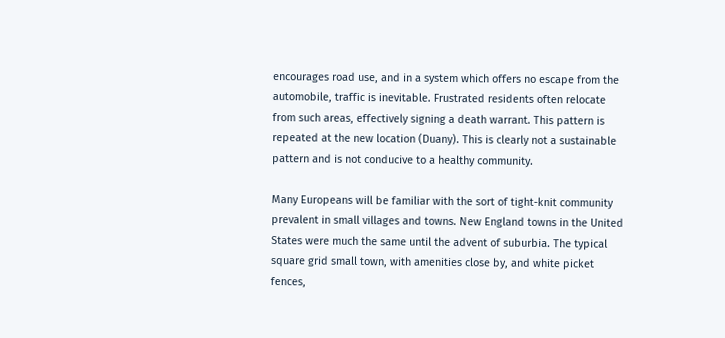encourages road use, and in a system which offers no escape from the automobile, traffic is inevitable. Frustrated residents often relocate from such areas, effectively signing a death warrant. This pattern is repeated at the new location (Duany). This is clearly not a sustainable pattern and is not conducive to a healthy community.

Many Europeans will be familiar with the sort of tight-knit community prevalent in small villages and towns. New England towns in the United States were much the same until the advent of suburbia. The typical square grid small town, with amenities close by, and white picket fences,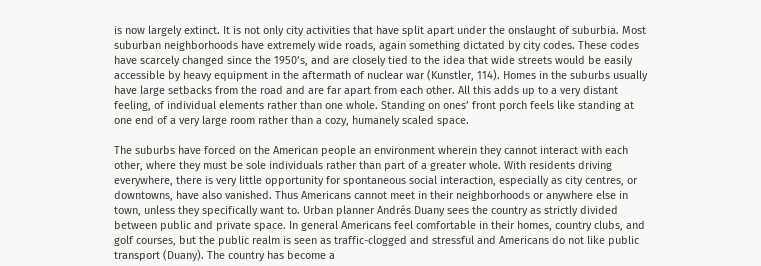is now largely extinct. It is not only city activities that have split apart under the onslaught of suburbia. Most suburban neighborhoods have extremely wide roads, again something dictated by city codes. These codes have scarcely changed since the 1950’s, and are closely tied to the idea that wide streets would be easily accessible by heavy equipment in the aftermath of nuclear war (Kunstler, 114). Homes in the suburbs usually have large setbacks from the road and are far apart from each other. All this adds up to a very distant feeling, of individual elements rather than one whole. Standing on ones’ front porch feels like standing at one end of a very large room rather than a cozy, humanely scaled space.

The suburbs have forced on the American people an environment wherein they cannot interact with each other, where they must be sole individuals rather than part of a greater whole. With residents driving everywhere, there is very little opportunity for spontaneous social interaction, especially as city centres, or downtowns, have also vanished. Thus Americans cannot meet in their neighborhoods or anywhere else in town, unless they specifically want to. Urban planner Andrés Duany sees the country as strictly divided between public and private space. In general Americans feel comfortable in their homes, country clubs, and golf courses, but the public realm is seen as traffic-clogged and stressful and Americans do not like public transport (Duany). The country has become a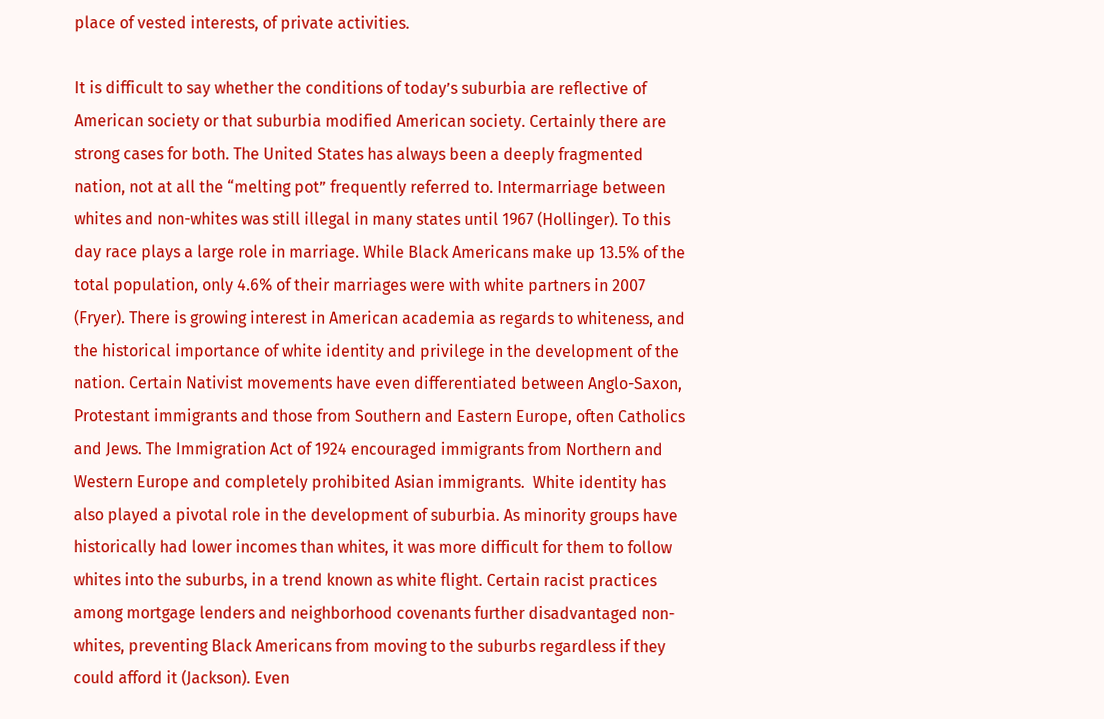place of vested interests, of private activities.

It is difficult to say whether the conditions of today’s suburbia are reflective of American society or that suburbia modified American society. Certainly there are strong cases for both. The United States has always been a deeply fragmented nation, not at all the “melting pot” frequently referred to. Intermarriage between whites and non-whites was still illegal in many states until 1967 (Hollinger). To this day race plays a large role in marriage. While Black Americans make up 13.5% of the total population, only 4.6% of their marriages were with white partners in 2007 (Fryer). There is growing interest in American academia as regards to whiteness, and the historical importance of white identity and privilege in the development of the nation. Certain Nativist movements have even differentiated between Anglo-Saxon, Protestant immigrants and those from Southern and Eastern Europe, often Catholics and Jews. The Immigration Act of 1924 encouraged immigrants from Northern and Western Europe and completely prohibited Asian immigrants.  White identity has also played a pivotal role in the development of suburbia. As minority groups have historically had lower incomes than whites, it was more difficult for them to follow whites into the suburbs, in a trend known as white flight. Certain racist practices among mortgage lenders and neighborhood covenants further disadvantaged non-whites, preventing Black Americans from moving to the suburbs regardless if they could afford it (Jackson). Even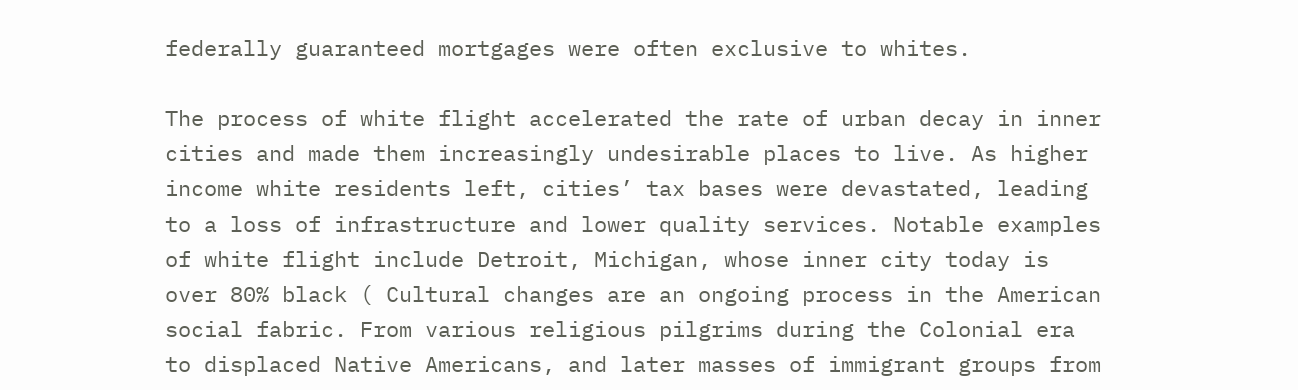federally guaranteed mortgages were often exclusive to whites.

The process of white flight accelerated the rate of urban decay in inner cities and made them increasingly undesirable places to live. As higher income white residents left, cities’ tax bases were devastated, leading to a loss of infrastructure and lower quality services. Notable examples of white flight include Detroit, Michigan, whose inner city today is over 80% black ( Cultural changes are an ongoing process in the American social fabric. From various religious pilgrims during the Colonial era to displaced Native Americans, and later masses of immigrant groups from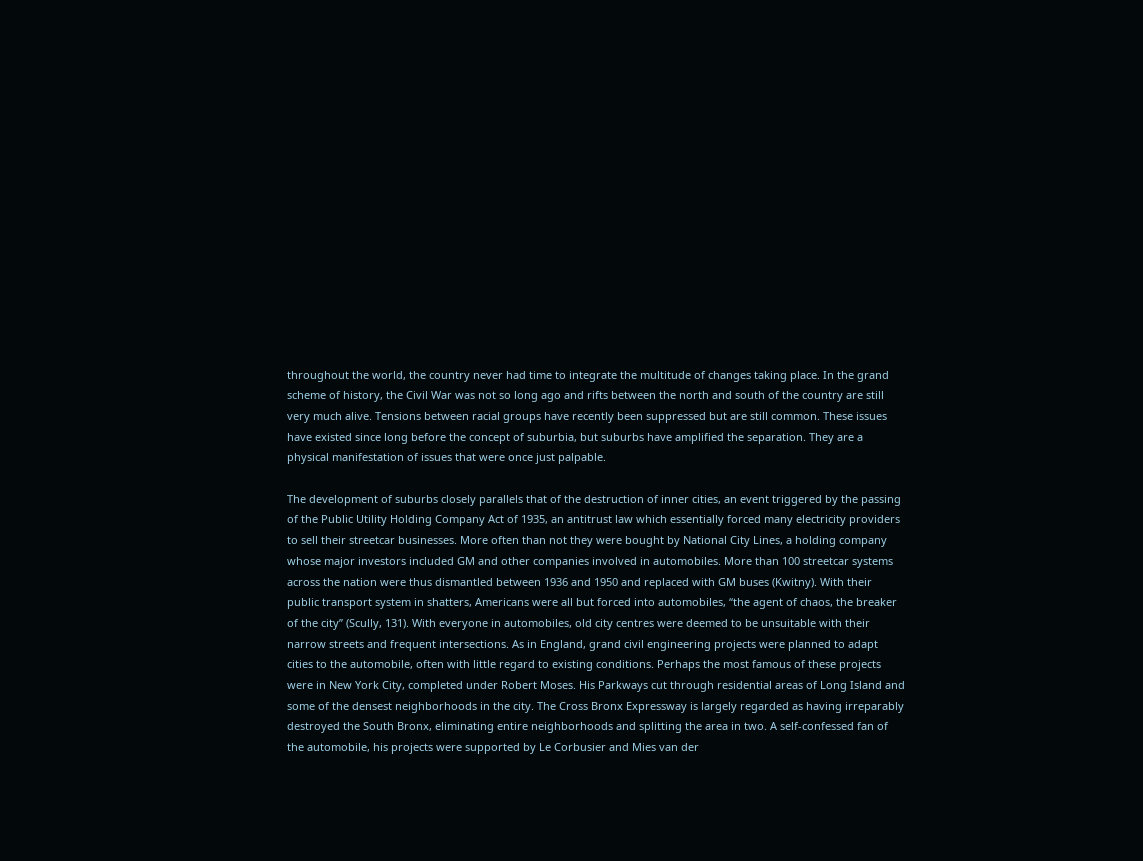throughout the world, the country never had time to integrate the multitude of changes taking place. In the grand scheme of history, the Civil War was not so long ago and rifts between the north and south of the country are still very much alive. Tensions between racial groups have recently been suppressed but are still common. These issues have existed since long before the concept of suburbia, but suburbs have amplified the separation. They are a physical manifestation of issues that were once just palpable.

The development of suburbs closely parallels that of the destruction of inner cities, an event triggered by the passing of the Public Utility Holding Company Act of 1935, an antitrust law which essentially forced many electricity providers to sell their streetcar businesses. More often than not they were bought by National City Lines, a holding company whose major investors included GM and other companies involved in automobiles. More than 100 streetcar systems across the nation were thus dismantled between 1936 and 1950 and replaced with GM buses (Kwitny). With their public transport system in shatters, Americans were all but forced into automobiles, “the agent of chaos, the breaker of the city” (Scully, 131). With everyone in automobiles, old city centres were deemed to be unsuitable with their narrow streets and frequent intersections. As in England, grand civil engineering projects were planned to adapt cities to the automobile, often with little regard to existing conditions. Perhaps the most famous of these projects were in New York City, completed under Robert Moses. His Parkways cut through residential areas of Long Island and some of the densest neighborhoods in the city. The Cross Bronx Expressway is largely regarded as having irreparably destroyed the South Bronx, eliminating entire neighborhoods and splitting the area in two. A self-confessed fan of the automobile, his projects were supported by Le Corbusier and Mies van der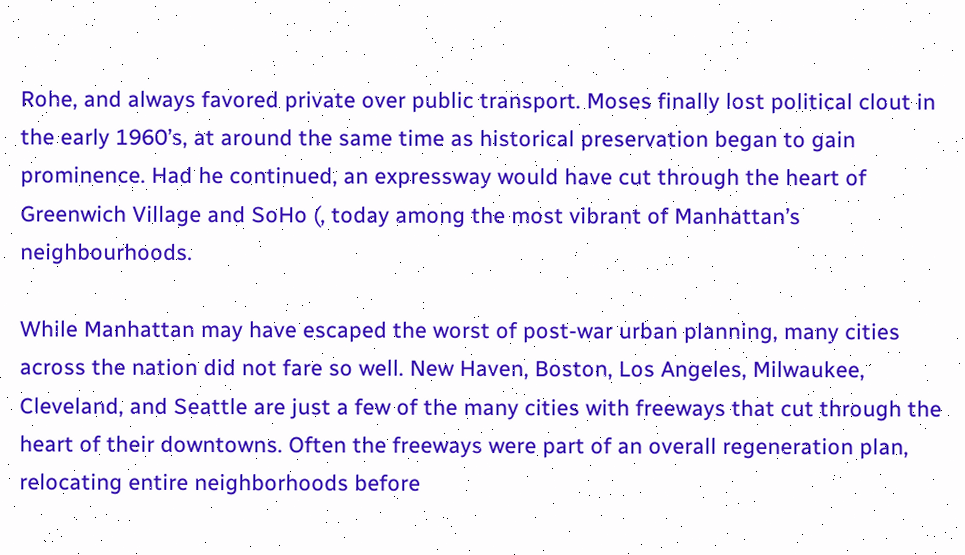Rohe, and always favored private over public transport. Moses finally lost political clout in the early 1960’s, at around the same time as historical preservation began to gain prominence. Had he continued, an expressway would have cut through the heart of Greenwich Village and SoHo (, today among the most vibrant of Manhattan’s neighbourhoods.

While Manhattan may have escaped the worst of post-war urban planning, many cities across the nation did not fare so well. New Haven, Boston, Los Angeles, Milwaukee, Cleveland, and Seattle are just a few of the many cities with freeways that cut through the heart of their downtowns. Often the freeways were part of an overall regeneration plan, relocating entire neighborhoods before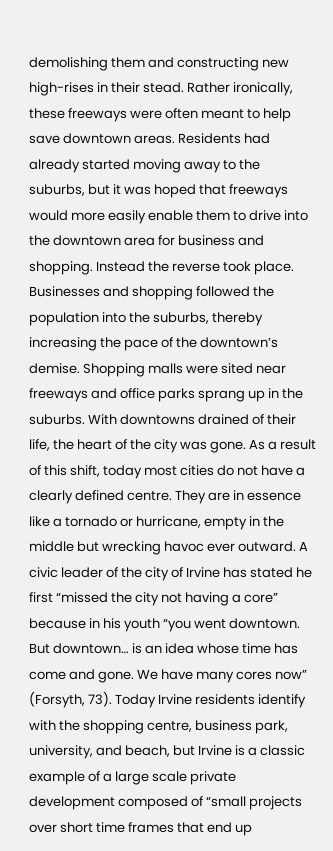demolishing them and constructing new high-rises in their stead. Rather ironically, these freeways were often meant to help save downtown areas. Residents had already started moving away to the suburbs, but it was hoped that freeways would more easily enable them to drive into the downtown area for business and shopping. Instead the reverse took place. Businesses and shopping followed the population into the suburbs, thereby increasing the pace of the downtown’s demise. Shopping malls were sited near freeways and office parks sprang up in the suburbs. With downtowns drained of their life, the heart of the city was gone. As a result of this shift, today most cities do not have a clearly defined centre. They are in essence like a tornado or hurricane, empty in the middle but wrecking havoc ever outward. A civic leader of the city of Irvine has stated he first “missed the city not having a core” because in his youth “you went downtown. But downtown… is an idea whose time has come and gone. We have many cores now” (Forsyth, 73). Today Irvine residents identify with the shopping centre, business park, university, and beach, but Irvine is a classic example of a large scale private development composed of “small projects over short time frames that end up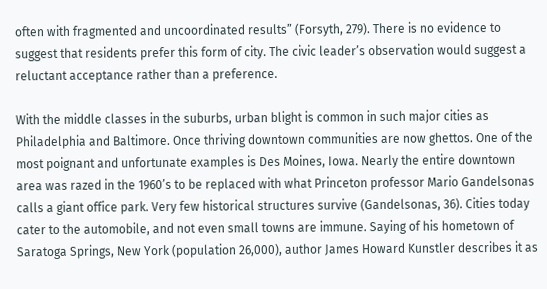often with fragmented and uncoordinated results” (Forsyth, 279). There is no evidence to suggest that residents prefer this form of city. The civic leader’s observation would suggest a reluctant acceptance rather than a preference.

With the middle classes in the suburbs, urban blight is common in such major cities as Philadelphia and Baltimore. Once thriving downtown communities are now ghettos. One of the most poignant and unfortunate examples is Des Moines, Iowa. Nearly the entire downtown area was razed in the 1960’s to be replaced with what Princeton professor Mario Gandelsonas calls a giant office park. Very few historical structures survive (Gandelsonas, 36). Cities today cater to the automobile, and not even small towns are immune. Saying of his hometown of Saratoga Springs, New York (population 26,000), author James Howard Kunstler describes it as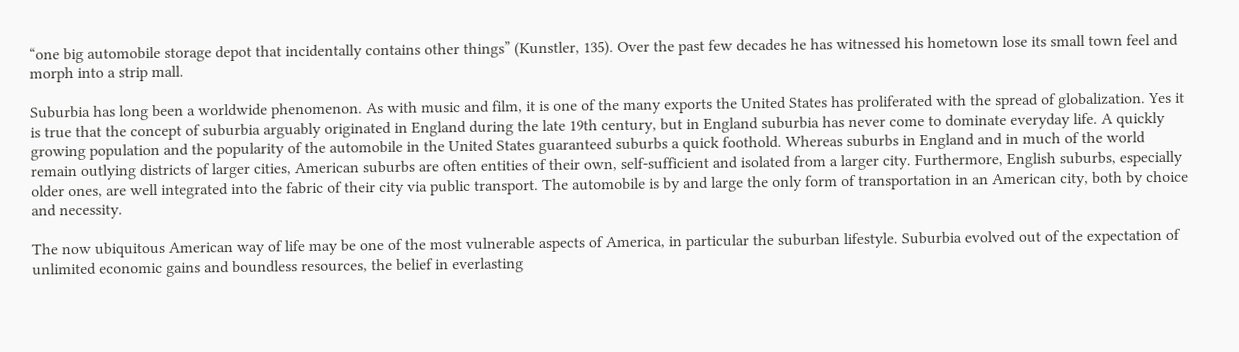“one big automobile storage depot that incidentally contains other things” (Kunstler, 135). Over the past few decades he has witnessed his hometown lose its small town feel and morph into a strip mall.

Suburbia has long been a worldwide phenomenon. As with music and film, it is one of the many exports the United States has proliferated with the spread of globalization. Yes it is true that the concept of suburbia arguably originated in England during the late 19th century, but in England suburbia has never come to dominate everyday life. A quickly growing population and the popularity of the automobile in the United States guaranteed suburbs a quick foothold. Whereas suburbs in England and in much of the world remain outlying districts of larger cities, American suburbs are often entities of their own, self-sufficient and isolated from a larger city. Furthermore, English suburbs, especially older ones, are well integrated into the fabric of their city via public transport. The automobile is by and large the only form of transportation in an American city, both by choice and necessity.

The now ubiquitous American way of life may be one of the most vulnerable aspects of America, in particular the suburban lifestyle. Suburbia evolved out of the expectation of unlimited economic gains and boundless resources, the belief in everlasting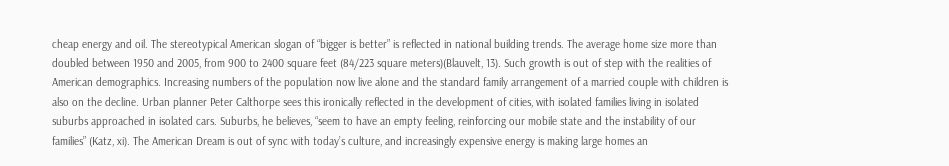cheap energy and oil. The stereotypical American slogan of “bigger is better” is reflected in national building trends. The average home size more than doubled between 1950 and 2005, from 900 to 2400 square feet (84/223 square meters)(Blauvelt, 13). Such growth is out of step with the realities of American demographics. Increasing numbers of the population now live alone and the standard family arrangement of a married couple with children is also on the decline. Urban planner Peter Calthorpe sees this ironically reflected in the development of cities, with isolated families living in isolated suburbs approached in isolated cars. Suburbs, he believes, “seem to have an empty feeling, reinforcing our mobile state and the instability of our families” (Katz, xi). The American Dream is out of sync with today’s culture, and increasingly expensive energy is making large homes an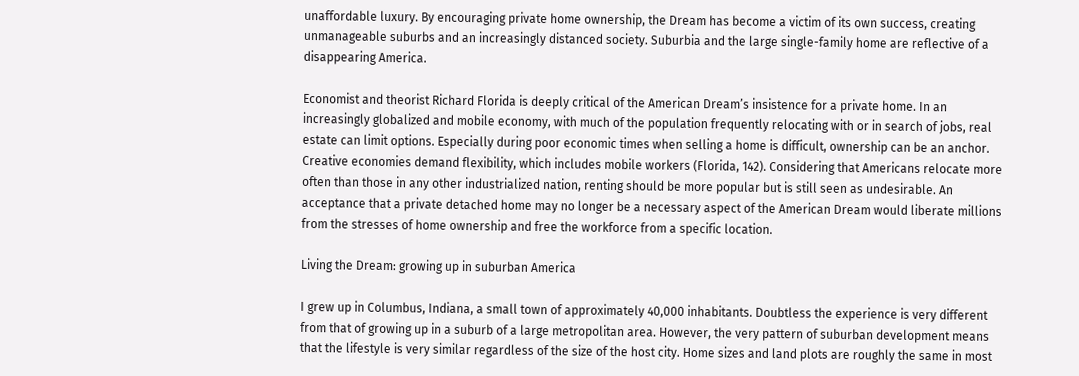unaffordable luxury. By encouraging private home ownership, the Dream has become a victim of its own success, creating unmanageable suburbs and an increasingly distanced society. Suburbia and the large single-family home are reflective of a disappearing America.

Economist and theorist Richard Florida is deeply critical of the American Dream’s insistence for a private home. In an increasingly globalized and mobile economy, with much of the population frequently relocating with or in search of jobs, real estate can limit options. Especially during poor economic times when selling a home is difficult, ownership can be an anchor. Creative economies demand flexibility, which includes mobile workers (Florida, 142). Considering that Americans relocate more often than those in any other industrialized nation, renting should be more popular but is still seen as undesirable. An acceptance that a private detached home may no longer be a necessary aspect of the American Dream would liberate millions from the stresses of home ownership and free the workforce from a specific location.

Living the Dream: growing up in suburban America

I grew up in Columbus, Indiana, a small town of approximately 40,000 inhabitants. Doubtless the experience is very different from that of growing up in a suburb of a large metropolitan area. However, the very pattern of suburban development means that the lifestyle is very similar regardless of the size of the host city. Home sizes and land plots are roughly the same in most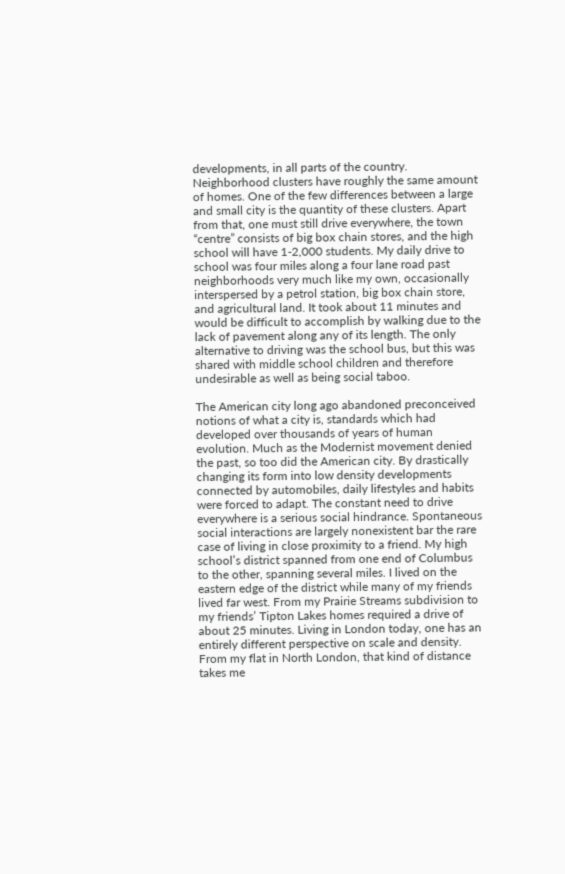developments, in all parts of the country. Neighborhood clusters have roughly the same amount of homes. One of the few differences between a large and small city is the quantity of these clusters. Apart from that, one must still drive everywhere, the town “centre” consists of big box chain stores, and the high school will have 1-2,000 students. My daily drive to school was four miles along a four lane road past neighborhoods very much like my own, occasionally interspersed by a petrol station, big box chain store, and agricultural land. It took about 11 minutes and would be difficult to accomplish by walking due to the lack of pavement along any of its length. The only alternative to driving was the school bus, but this was shared with middle school children and therefore undesirable as well as being social taboo.

The American city long ago abandoned preconceived notions of what a city is, standards which had developed over thousands of years of human evolution. Much as the Modernist movement denied the past, so too did the American city. By drastically changing its form into low density developments connected by automobiles, daily lifestyles and habits were forced to adapt. The constant need to drive everywhere is a serious social hindrance. Spontaneous social interactions are largely nonexistent bar the rare case of living in close proximity to a friend. My high school’s district spanned from one end of Columbus to the other, spanning several miles. I lived on the eastern edge of the district while many of my friends lived far west. From my Prairie Streams subdivision to my friends’ Tipton Lakes homes required a drive of about 25 minutes. Living in London today, one has an entirely different perspective on scale and density. From my flat in North London, that kind of distance takes me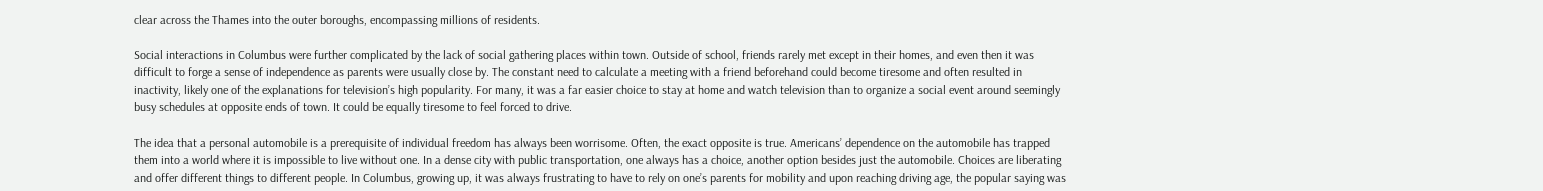clear across the Thames into the outer boroughs, encompassing millions of residents.

Social interactions in Columbus were further complicated by the lack of social gathering places within town. Outside of school, friends rarely met except in their homes, and even then it was difficult to forge a sense of independence as parents were usually close by. The constant need to calculate a meeting with a friend beforehand could become tiresome and often resulted in inactivity, likely one of the explanations for television’s high popularity. For many, it was a far easier choice to stay at home and watch television than to organize a social event around seemingly busy schedules at opposite ends of town. It could be equally tiresome to feel forced to drive.

The idea that a personal automobile is a prerequisite of individual freedom has always been worrisome. Often, the exact opposite is true. Americans’ dependence on the automobile has trapped them into a world where it is impossible to live without one. In a dense city with public transportation, one always has a choice, another option besides just the automobile. Choices are liberating and offer different things to different people. In Columbus, growing up, it was always frustrating to have to rely on one’s parents for mobility and upon reaching driving age, the popular saying was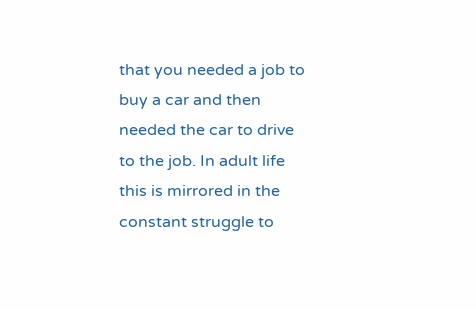that you needed a job to buy a car and then needed the car to drive to the job. In adult life this is mirrored in the constant struggle to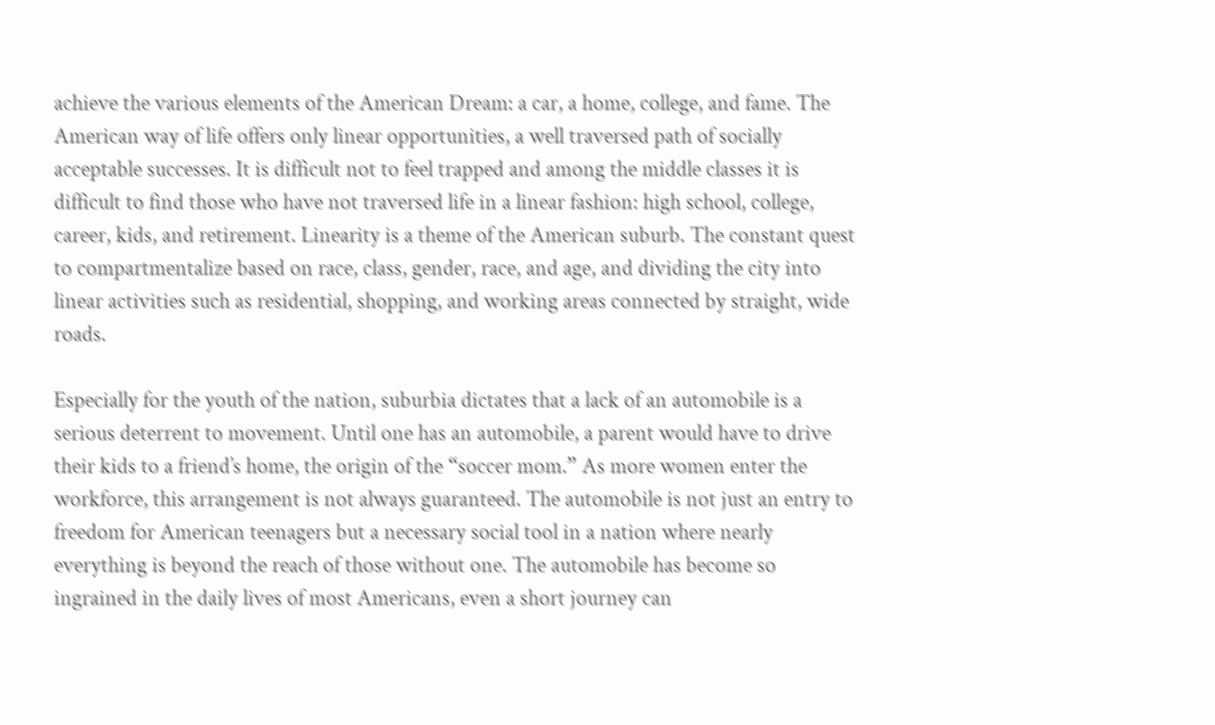achieve the various elements of the American Dream: a car, a home, college, and fame. The American way of life offers only linear opportunities, a well traversed path of socially acceptable successes. It is difficult not to feel trapped and among the middle classes it is difficult to find those who have not traversed life in a linear fashion: high school, college, career, kids, and retirement. Linearity is a theme of the American suburb. The constant quest to compartmentalize based on race, class, gender, race, and age, and dividing the city into linear activities such as residential, shopping, and working areas connected by straight, wide roads.

Especially for the youth of the nation, suburbia dictates that a lack of an automobile is a serious deterrent to movement. Until one has an automobile, a parent would have to drive their kids to a friend’s home, the origin of the “soccer mom.” As more women enter the workforce, this arrangement is not always guaranteed. The automobile is not just an entry to freedom for American teenagers but a necessary social tool in a nation where nearly everything is beyond the reach of those without one. The automobile has become so ingrained in the daily lives of most Americans, even a short journey can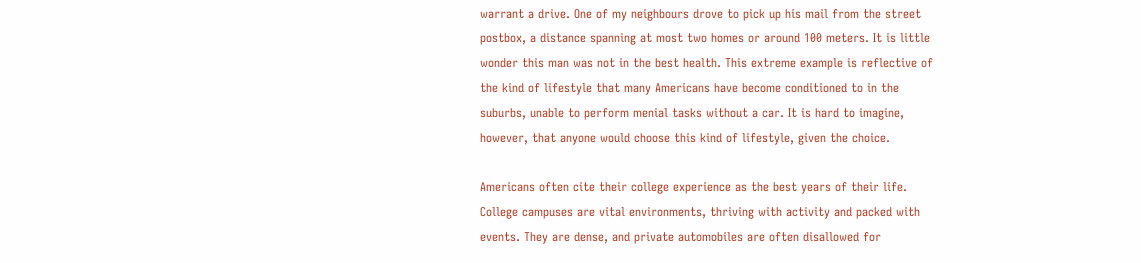warrant a drive. One of my neighbours drove to pick up his mail from the street postbox, a distance spanning at most two homes or around 100 meters. It is little wonder this man was not in the best health. This extreme example is reflective of the kind of lifestyle that many Americans have become conditioned to in the suburbs, unable to perform menial tasks without a car. It is hard to imagine, however, that anyone would choose this kind of lifestyle, given the choice.

Americans often cite their college experience as the best years of their life. College campuses are vital environments, thriving with activity and packed with events. They are dense, and private automobiles are often disallowed for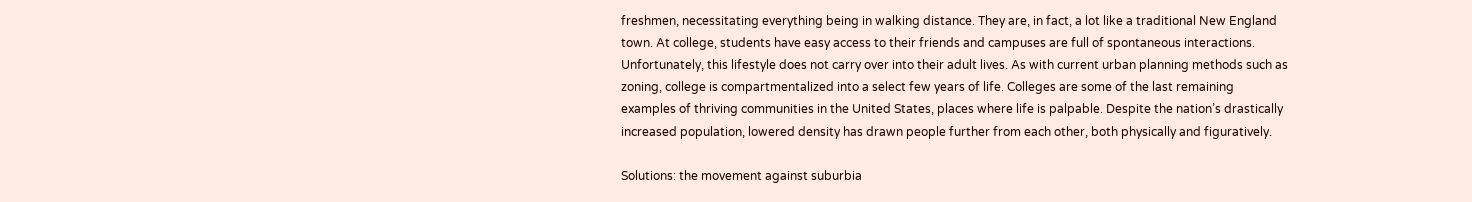freshmen, necessitating everything being in walking distance. They are, in fact, a lot like a traditional New England town. At college, students have easy access to their friends and campuses are full of spontaneous interactions. Unfortunately, this lifestyle does not carry over into their adult lives. As with current urban planning methods such as zoning, college is compartmentalized into a select few years of life. Colleges are some of the last remaining examples of thriving communities in the United States, places where life is palpable. Despite the nation’s drastically increased population, lowered density has drawn people further from each other, both physically and figuratively.

Solutions: the movement against suburbia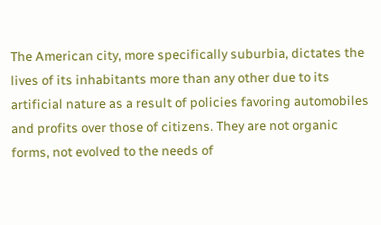The American city, more specifically suburbia, dictates the lives of its inhabitants more than any other due to its artificial nature as a result of policies favoring automobiles and profits over those of citizens. They are not organic forms, not evolved to the needs of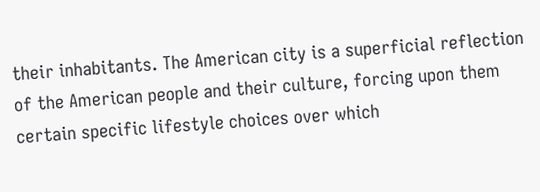their inhabitants. The American city is a superficial reflection of the American people and their culture, forcing upon them certain specific lifestyle choices over which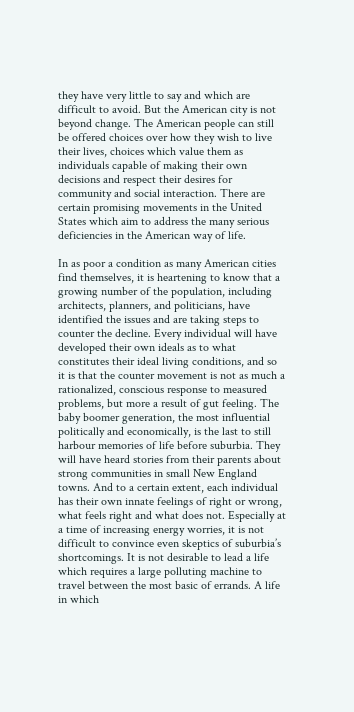they have very little to say and which are difficult to avoid. But the American city is not beyond change. The American people can still be offered choices over how they wish to live their lives, choices which value them as individuals capable of making their own decisions and respect their desires for community and social interaction. There are certain promising movements in the United States which aim to address the many serious deficiencies in the American way of life.

In as poor a condition as many American cities find themselves, it is heartening to know that a growing number of the population, including architects, planners, and politicians, have identified the issues and are taking steps to counter the decline. Every individual will have developed their own ideals as to what constitutes their ideal living conditions, and so it is that the counter movement is not as much a rationalized, conscious response to measured problems, but more a result of gut feeling. The baby boomer generation, the most influential politically and economically, is the last to still harbour memories of life before suburbia. They will have heard stories from their parents about strong communities in small New England towns. And to a certain extent, each individual has their own innate feelings of right or wrong, what feels right and what does not. Especially at a time of increasing energy worries, it is not difficult to convince even skeptics of suburbia’s shortcomings. It is not desirable to lead a life which requires a large polluting machine to travel between the most basic of errands. A life in which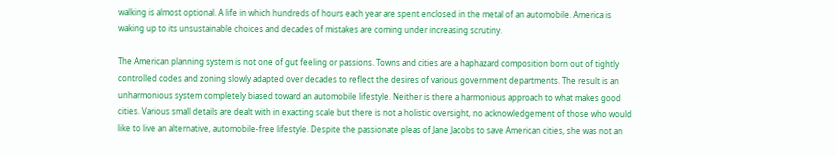walking is almost optional. A life in which hundreds of hours each year are spent enclosed in the metal of an automobile. America is waking up to its unsustainable choices and decades of mistakes are coming under increasing scrutiny.

The American planning system is not one of gut feeling or passions. Towns and cities are a haphazard composition born out of tightly controlled codes and zoning slowly adapted over decades to reflect the desires of various government departments. The result is an unharmonious system completely biased toward an automobile lifestyle. Neither is there a harmonious approach to what makes good cities. Various small details are dealt with in exacting scale but there is not a holistic oversight, no acknowledgement of those who would like to live an alternative, automobile-free lifestyle. Despite the passionate pleas of Jane Jacobs to save American cities, she was not an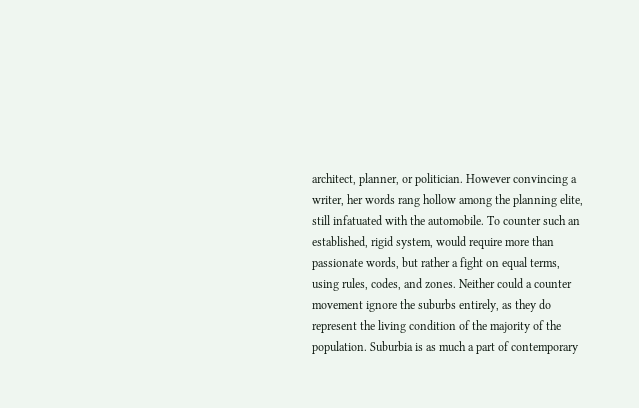architect, planner, or politician. However convincing a writer, her words rang hollow among the planning elite, still infatuated with the automobile. To counter such an established, rigid system, would require more than passionate words, but rather a fight on equal terms, using rules, codes, and zones. Neither could a counter movement ignore the suburbs entirely, as they do represent the living condition of the majority of the population. Suburbia is as much a part of contemporary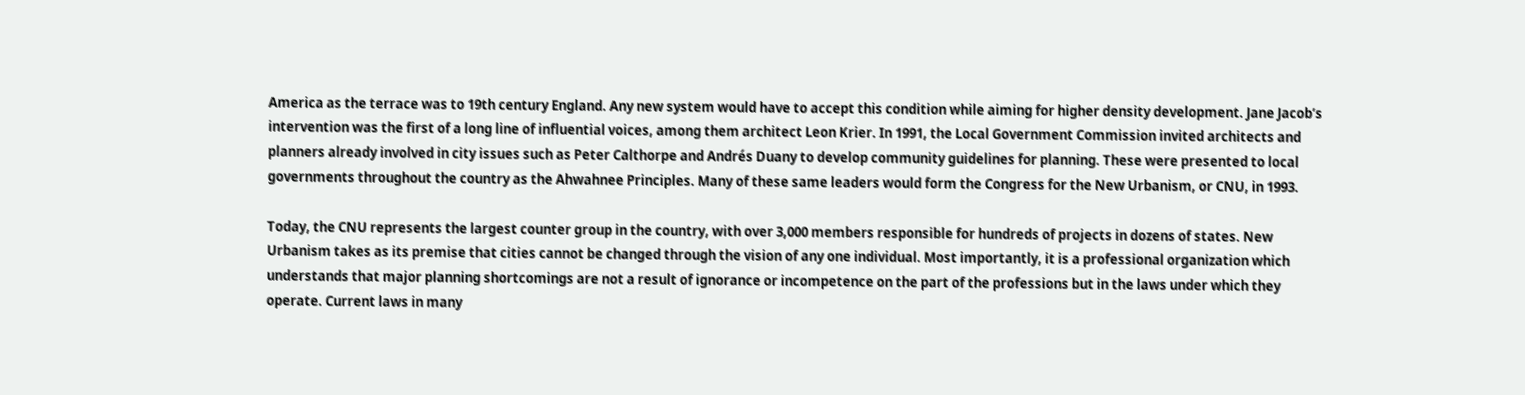America as the terrace was to 19th century England. Any new system would have to accept this condition while aiming for higher density development. Jane Jacob’s intervention was the first of a long line of influential voices, among them architect Leon Krier. In 1991, the Local Government Commission invited architects and planners already involved in city issues such as Peter Calthorpe and Andrés Duany to develop community guidelines for planning. These were presented to local governments throughout the country as the Ahwahnee Principles. Many of these same leaders would form the Congress for the New Urbanism, or CNU, in 1993.

Today, the CNU represents the largest counter group in the country, with over 3,000 members responsible for hundreds of projects in dozens of states. New Urbanism takes as its premise that cities cannot be changed through the vision of any one individual. Most importantly, it is a professional organization which understands that major planning shortcomings are not a result of ignorance or incompetence on the part of the professions but in the laws under which they operate. Current laws in many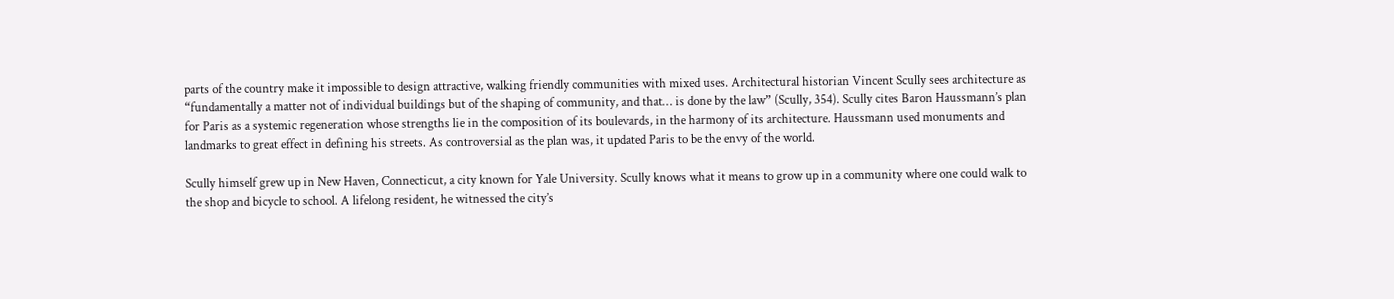parts of the country make it impossible to design attractive, walking friendly communities with mixed uses. Architectural historian Vincent Scully sees architecture as “fundamentally a matter not of individual buildings but of the shaping of community, and that… is done by the law” (Scully, 354). Scully cites Baron Haussmann’s plan for Paris as a systemic regeneration whose strengths lie in the composition of its boulevards, in the harmony of its architecture. Haussmann used monuments and landmarks to great effect in defining his streets. As controversial as the plan was, it updated Paris to be the envy of the world.

Scully himself grew up in New Haven, Connecticut, a city known for Yale University. Scully knows what it means to grow up in a community where one could walk to the shop and bicycle to school. A lifelong resident, he witnessed the city’s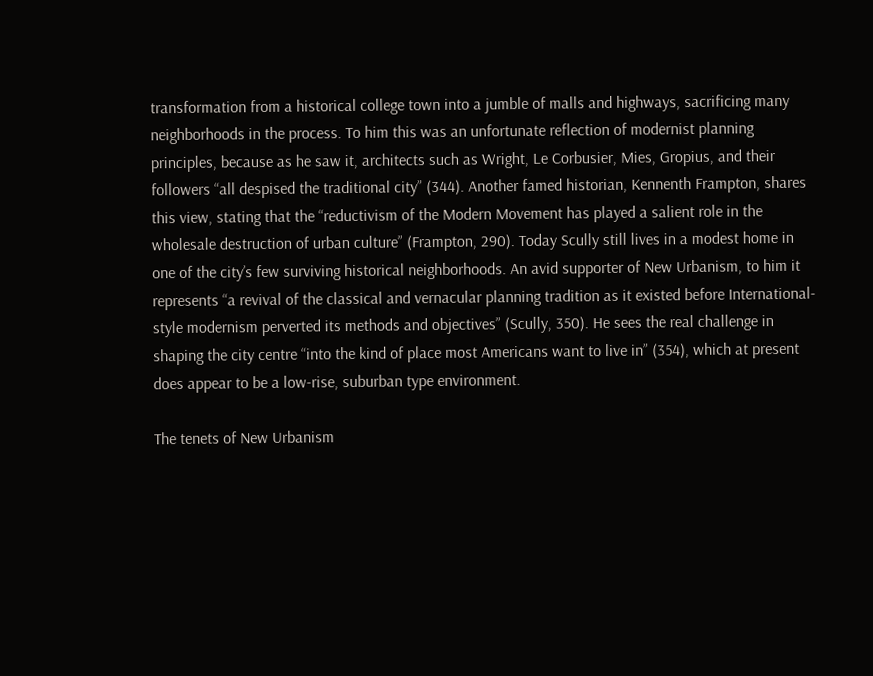transformation from a historical college town into a jumble of malls and highways, sacrificing many neighborhoods in the process. To him this was an unfortunate reflection of modernist planning principles, because as he saw it, architects such as Wright, Le Corbusier, Mies, Gropius, and their followers “all despised the traditional city” (344). Another famed historian, Kennenth Frampton, shares this view, stating that the “reductivism of the Modern Movement has played a salient role in the wholesale destruction of urban culture” (Frampton, 290). Today Scully still lives in a modest home in one of the city’s few surviving historical neighborhoods. An avid supporter of New Urbanism, to him it represents “a revival of the classical and vernacular planning tradition as it existed before International-style modernism perverted its methods and objectives” (Scully, 350). He sees the real challenge in shaping the city centre “into the kind of place most Americans want to live in” (354), which at present does appear to be a low-rise, suburban type environment.

The tenets of New Urbanism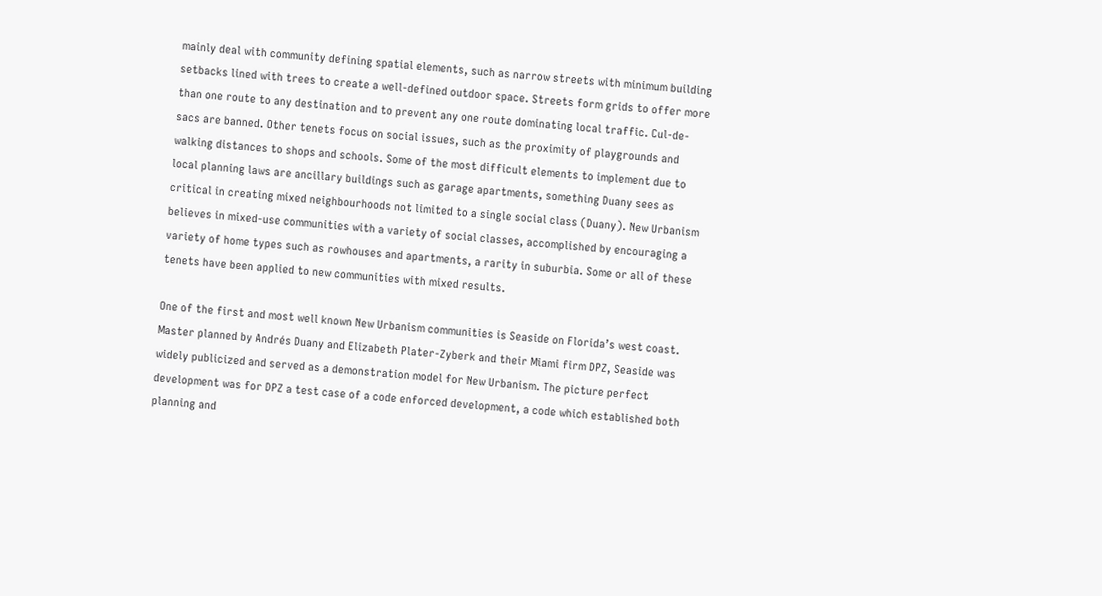mainly deal with community defining spatial elements, such as narrow streets with minimum building setbacks lined with trees to create a well-defined outdoor space. Streets form grids to offer more than one route to any destination and to prevent any one route dominating local traffic. Cul-de-sacs are banned. Other tenets focus on social issues, such as the proximity of playgrounds and walking distances to shops and schools. Some of the most difficult elements to implement due to local planning laws are ancillary buildings such as garage apartments, something Duany sees as critical in creating mixed neighbourhoods not limited to a single social class (Duany). New Urbanism believes in mixed-use communities with a variety of social classes, accomplished by encouraging a variety of home types such as rowhouses and apartments, a rarity in suburbia. Some or all of these tenets have been applied to new communities with mixed results.

One of the first and most well known New Urbanism communities is Seaside on Florida’s west coast. Master planned by Andrés Duany and Elizabeth Plater-Zyberk and their Miami firm DPZ, Seaside was widely publicized and served as a demonstration model for New Urbanism. The picture perfect development was for DPZ a test case of a code enforced development, a code which established both planning and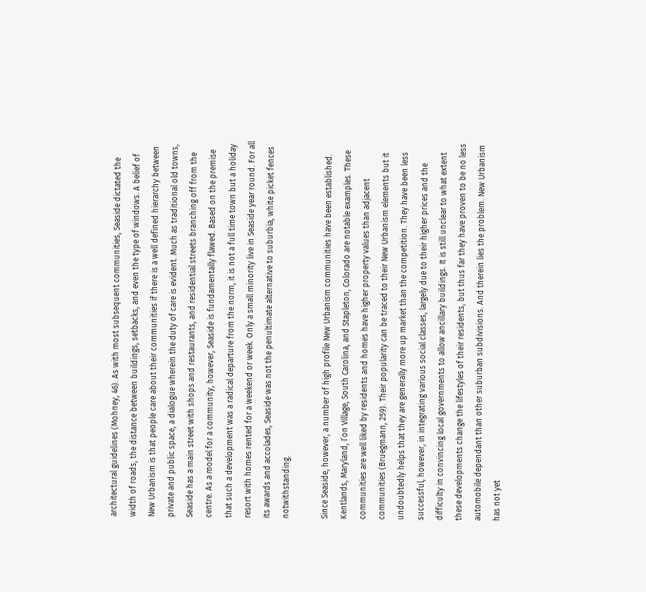architectural guidelines (Mohney, 46). As with most subsequent communities, Seaside dictated the width of roads, the distance between buildings, setbacks, and even the type of windows. A belief of New Urbanism is that people care about their communities if there is a well defined hierarchy between private and public space, a dialogue wherein the duty of care is evident. Much as traditional old towns, Seaside has a main street with shops and restaurants, and residential streets branching off from the centre. As a model for a community, however, Seaside is fundamentally flawed. Based on the premise that such a development was a radical departure from the norm, it is not a full time town but a holiday resort with homes rented for a weekend or week. Only a small minority live in Seaside year round. For all its awards and accolades, Seaside was not the penultimate alternative to suburbia, white picket fences notwithstanding.

Since Seaside, however, a number of high profile New Urbanism communities have been established. Kentlands, Maryland, I’on Village, South Carolina, and Stapleton, Colorado are notable examples. These communities are well liked by residents and homes have higher property values than adjacent communities (Bruegmann, 259). Their popularity can be traced to their New Urbanism elements but it undoubtedly helps that they are generally more up market than the competition. They have been less successful, however, in integrating various social classes, largely due to their higher prices and the difficulty in convincing local governments to allow ancillary buildings. It is still unclear to what extent these developments change the lifestyles of their residents, but thus far they have proven to be no less automobile dependant than other suburban subdivisions. And therein lies the problem. New Urbanism has not yet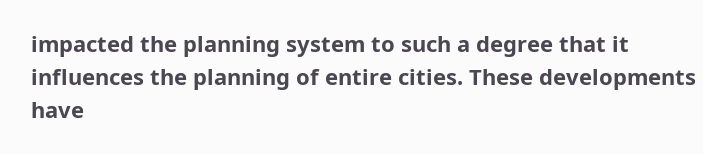impacted the planning system to such a degree that it influences the planning of entire cities. These developments have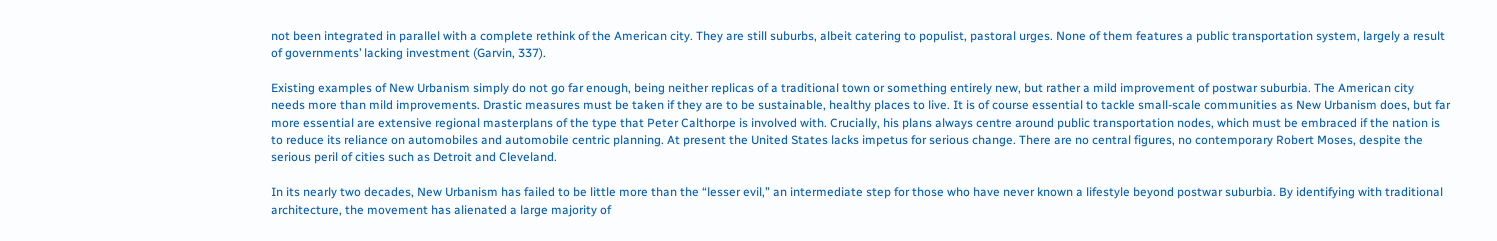not been integrated in parallel with a complete rethink of the American city. They are still suburbs, albeit catering to populist, pastoral urges. None of them features a public transportation system, largely a result of governments’ lacking investment (Garvin, 337).

Existing examples of New Urbanism simply do not go far enough, being neither replicas of a traditional town or something entirely new, but rather a mild improvement of postwar suburbia. The American city needs more than mild improvements. Drastic measures must be taken if they are to be sustainable, healthy places to live. It is of course essential to tackle small-scale communities as New Urbanism does, but far more essential are extensive regional masterplans of the type that Peter Calthorpe is involved with. Crucially, his plans always centre around public transportation nodes, which must be embraced if the nation is to reduce its reliance on automobiles and automobile centric planning. At present the United States lacks impetus for serious change. There are no central figures, no contemporary Robert Moses, despite the serious peril of cities such as Detroit and Cleveland.

In its nearly two decades, New Urbanism has failed to be little more than the “lesser evil,” an intermediate step for those who have never known a lifestyle beyond postwar suburbia. By identifying with traditional architecture, the movement has alienated a large majority of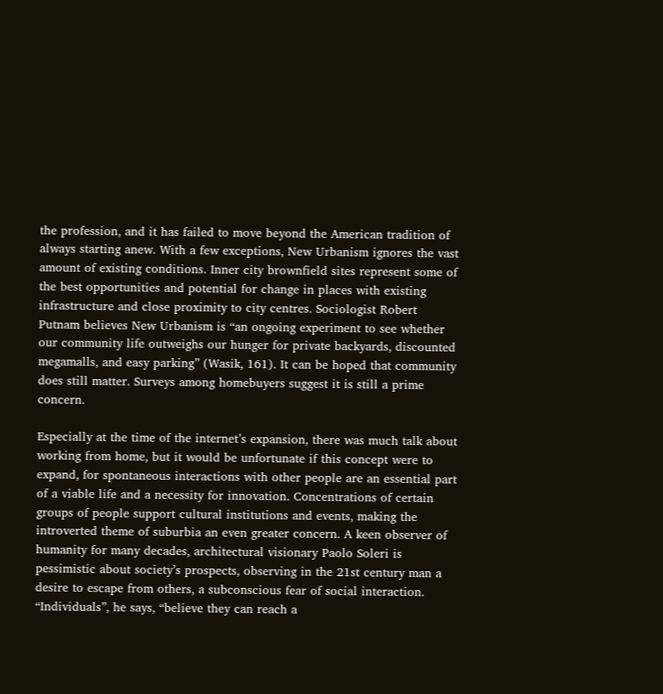the profession, and it has failed to move beyond the American tradition of always starting anew. With a few exceptions, New Urbanism ignores the vast amount of existing conditions. Inner city brownfield sites represent some of the best opportunities and potential for change in places with existing infrastructure and close proximity to city centres. Sociologist Robert Putnam believes New Urbanism is “an ongoing experiment to see whether our community life outweighs our hunger for private backyards, discounted megamalls, and easy parking” (Wasik, 161). It can be hoped that community does still matter. Surveys among homebuyers suggest it is still a prime concern.

Especially at the time of the internet’s expansion, there was much talk about working from home, but it would be unfortunate if this concept were to expand, for spontaneous interactions with other people are an essential part of a viable life and a necessity for innovation. Concentrations of certain groups of people support cultural institutions and events, making the introverted theme of suburbia an even greater concern. A keen observer of humanity for many decades, architectural visionary Paolo Soleri is pessimistic about society’s prospects, observing in the 21st century man a desire to escape from others, a subconscious fear of social interaction. “Individuals”, he says, “believe they can reach a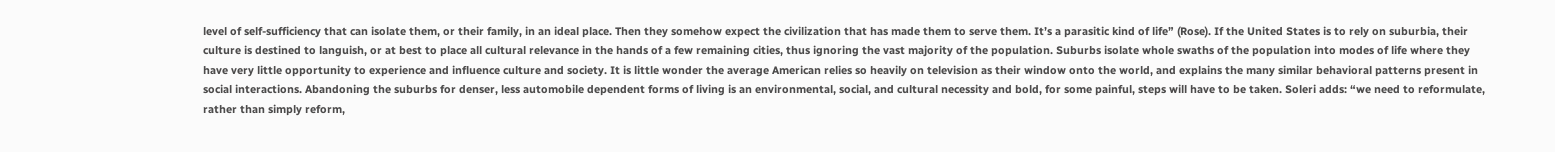level of self-sufficiency that can isolate them, or their family, in an ideal place. Then they somehow expect the civilization that has made them to serve them. It’s a parasitic kind of life” (Rose). If the United States is to rely on suburbia, their culture is destined to languish, or at best to place all cultural relevance in the hands of a few remaining cities, thus ignoring the vast majority of the population. Suburbs isolate whole swaths of the population into modes of life where they have very little opportunity to experience and influence culture and society. It is little wonder the average American relies so heavily on television as their window onto the world, and explains the many similar behavioral patterns present in social interactions. Abandoning the suburbs for denser, less automobile dependent forms of living is an environmental, social, and cultural necessity and bold, for some painful, steps will have to be taken. Soleri adds: “we need to reformulate, rather than simply reform,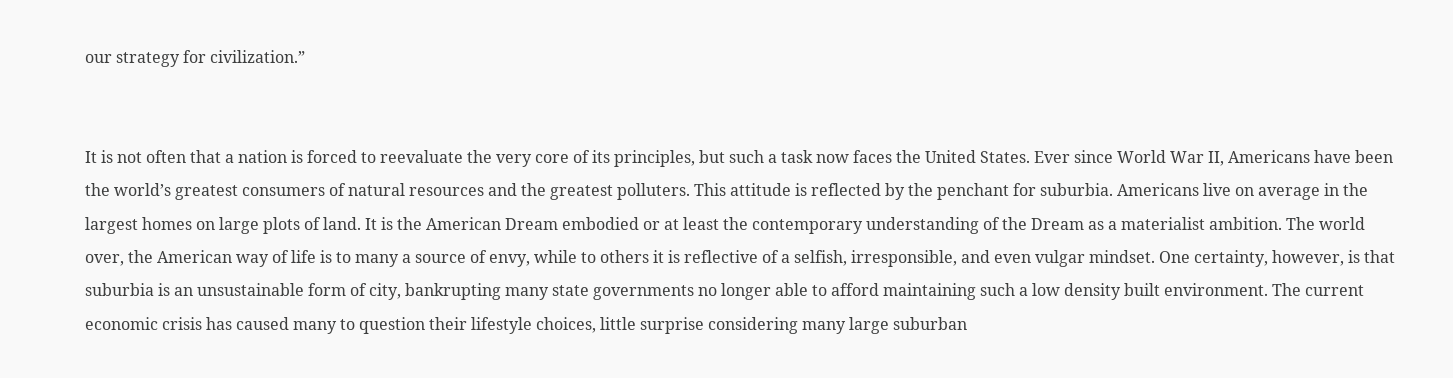our strategy for civilization.”


It is not often that a nation is forced to reevaluate the very core of its principles, but such a task now faces the United States. Ever since World War II, Americans have been the world’s greatest consumers of natural resources and the greatest polluters. This attitude is reflected by the penchant for suburbia. Americans live on average in the largest homes on large plots of land. It is the American Dream embodied or at least the contemporary understanding of the Dream as a materialist ambition. The world over, the American way of life is to many a source of envy, while to others it is reflective of a selfish, irresponsible, and even vulgar mindset. One certainty, however, is that suburbia is an unsustainable form of city, bankrupting many state governments no longer able to afford maintaining such a low density built environment. The current economic crisis has caused many to question their lifestyle choices, little surprise considering many large suburban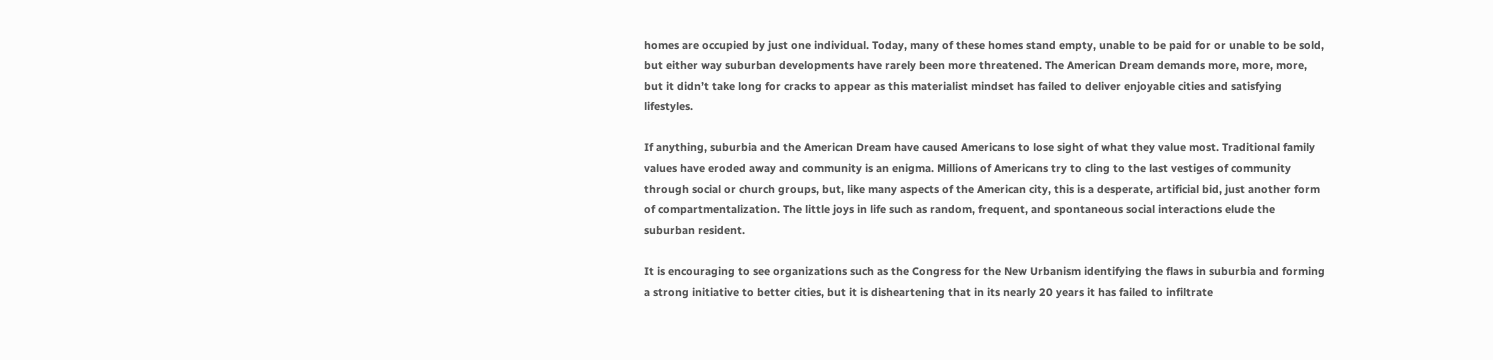homes are occupied by just one individual. Today, many of these homes stand empty, unable to be paid for or unable to be sold, but either way suburban developments have rarely been more threatened. The American Dream demands more, more, more, but it didn’t take long for cracks to appear as this materialist mindset has failed to deliver enjoyable cities and satisfying lifestyles.

If anything, suburbia and the American Dream have caused Americans to lose sight of what they value most. Traditional family values have eroded away and community is an enigma. Millions of Americans try to cling to the last vestiges of community through social or church groups, but, like many aspects of the American city, this is a desperate, artificial bid, just another form of compartmentalization. The little joys in life such as random, frequent, and spontaneous social interactions elude the suburban resident.

It is encouraging to see organizations such as the Congress for the New Urbanism identifying the flaws in suburbia and forming a strong initiative to better cities, but it is disheartening that in its nearly 20 years it has failed to infiltrate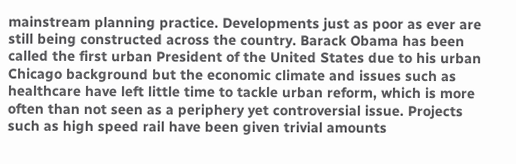mainstream planning practice. Developments just as poor as ever are still being constructed across the country. Barack Obama has been called the first urban President of the United States due to his urban Chicago background but the economic climate and issues such as healthcare have left little time to tackle urban reform, which is more often than not seen as a periphery yet controversial issue. Projects such as high speed rail have been given trivial amounts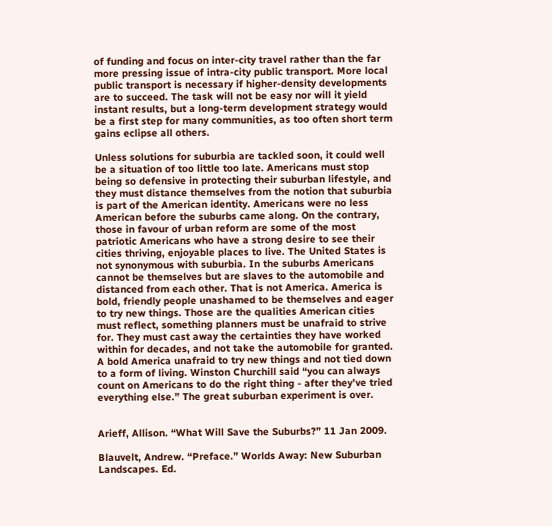of funding and focus on inter-city travel rather than the far more pressing issue of intra-city public transport. More local public transport is necessary if higher-density developments are to succeed. The task will not be easy nor will it yield instant results, but a long-term development strategy would be a first step for many communities, as too often short term gains eclipse all others.

Unless solutions for suburbia are tackled soon, it could well be a situation of too little too late. Americans must stop being so defensive in protecting their suburban lifestyle, and they must distance themselves from the notion that suburbia is part of the American identity. Americans were no less American before the suburbs came along. On the contrary, those in favour of urban reform are some of the most patriotic Americans who have a strong desire to see their cities thriving, enjoyable places to live. The United States is not synonymous with suburbia. In the suburbs Americans cannot be themselves but are slaves to the automobile and distanced from each other. That is not America. America is bold, friendly people unashamed to be themselves and eager to try new things. Those are the qualities American cities must reflect, something planners must be unafraid to strive for. They must cast away the certainties they have worked within for decades, and not take the automobile for granted. A bold America unafraid to try new things and not tied down to a form of living. Winston Churchill said “you can always count on Americans to do the right thing - after they’ve tried everything else.” The great suburban experiment is over.


Arieff, Allison. “What Will Save the Suburbs?” 11 Jan 2009.

Blauvelt, Andrew. “Preface.” Worlds Away: New Suburban Landscapes. Ed.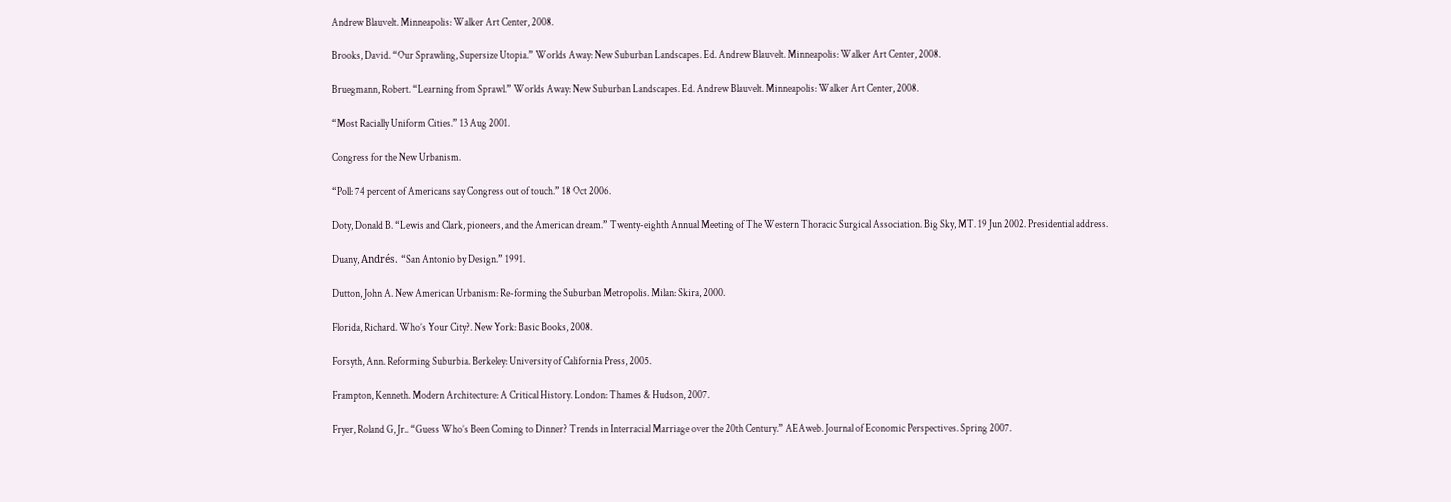Andrew Blauvelt. Minneapolis: Walker Art Center, 2008.

Brooks, David. “Our Sprawling, Supersize Utopia.” Worlds Away: New Suburban Landscapes. Ed. Andrew Blauvelt. Minneapolis: Walker Art Center, 2008.

Bruegmann, Robert. “Learning from Sprawl.” Worlds Away: New Suburban Landscapes. Ed. Andrew Blauvelt. Minneapolis: Walker Art Center, 2008.

“Most Racially Uniform Cities.” 13 Aug 2001.

Congress for the New Urbanism.

“Poll: 74 percent of Americans say Congress out of touch.” 18 Oct 2006.

Doty, Donald B. “Lewis and Clark, pioneers, and the American dream.” Twenty-eighth Annual Meeting of The Western Thoracic Surgical Association. Big Sky, MT. 19 Jun 2002. Presidential address.

Duany, Andrés. “San Antonio by Design.” 1991.

Dutton, John A. New American Urbanism: Re-forming the Suburban Metropolis. Milan: Skira, 2000.

Florida, Richard. Who’s Your City?. New York: Basic Books, 2008.

Forsyth, Ann. Reforming Suburbia. Berkeley: University of California Press, 2005.

Frampton, Kenneth. Modern Architecture: A Critical History. London: Thames & Hudson, 2007.

Fryer, Roland G, Jr.. “Guess Who’s Been Coming to Dinner? Trends in Interracial Marriage over the 20th Century.” AEAweb. Journal of Economic Perspectives. Spring 2007.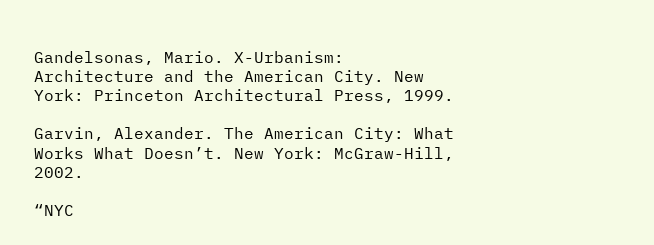Gandelsonas, Mario. X-Urbanism: Architecture and the American City. New York: Princeton Architectural Press, 1999.

Garvin, Alexander. The American City: What Works What Doesn’t. New York: McGraw-Hill, 2002.

“NYC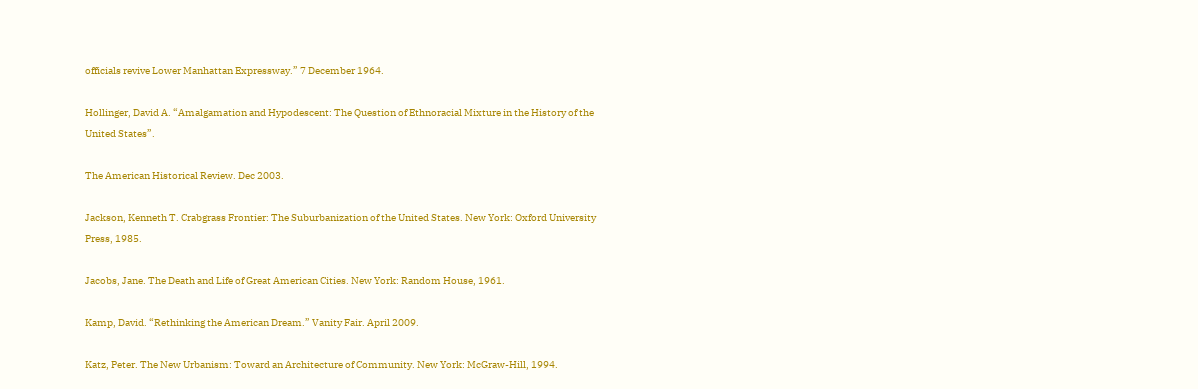officials revive Lower Manhattan Expressway.” 7 December 1964.

Hollinger, David A. “Amalgamation and Hypodescent: The Question of Ethnoracial Mixture in the History of the United States”.

The American Historical Review. Dec 2003.

Jackson, Kenneth T. Crabgrass Frontier: The Suburbanization of the United States. New York: Oxford University Press, 1985.

Jacobs, Jane. The Death and Life of Great American Cities. New York: Random House, 1961.

Kamp, David. “Rethinking the American Dream.” Vanity Fair. April 2009.

Katz, Peter. The New Urbanism: Toward an Architecture of Community. New York: McGraw-Hill, 1994.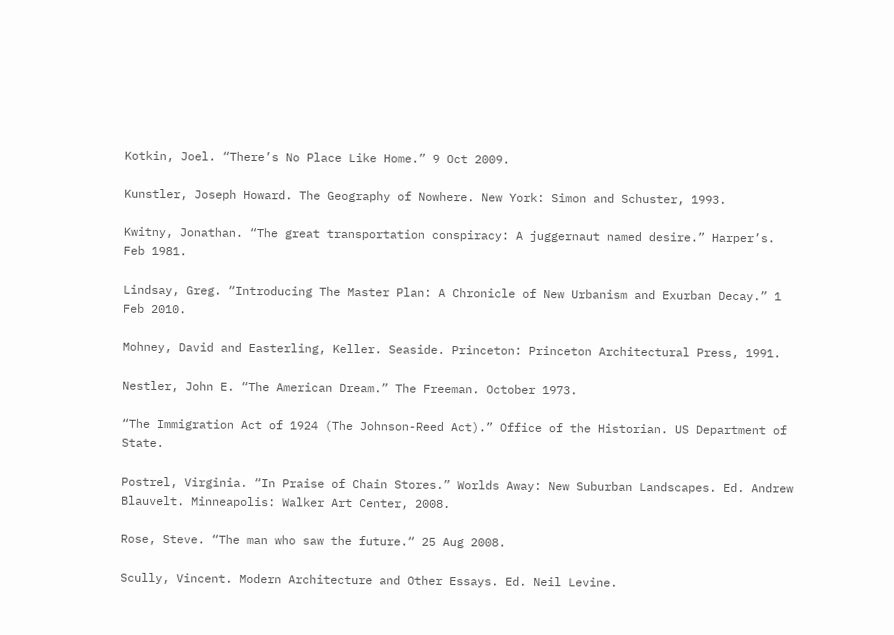Kotkin, Joel. “There’s No Place Like Home.” 9 Oct 2009.

Kunstler, Joseph Howard. The Geography of Nowhere. New York: Simon and Schuster, 1993.

Kwitny, Jonathan. “The great transportation conspiracy: A juggernaut named desire.” Harper’s. Feb 1981.

Lindsay, Greg. “Introducing The Master Plan: A Chronicle of New Urbanism and Exurban Decay.” 1 Feb 2010.

Mohney, David and Easterling, Keller. Seaside. Princeton: Princeton Architectural Press, 1991.

Nestler, John E. “The American Dream.” The Freeman. October 1973.

“The Immigration Act of 1924 (The Johnson-Reed Act).” Office of the Historian. US Department of State.

Postrel, Virginia. “In Praise of Chain Stores.” Worlds Away: New Suburban Landscapes. Ed. Andrew Blauvelt. Minneapolis: Walker Art Center, 2008.

Rose, Steve. “The man who saw the future.“ 25 Aug 2008.

Scully, Vincent. Modern Architecture and Other Essays. Ed. Neil Levine.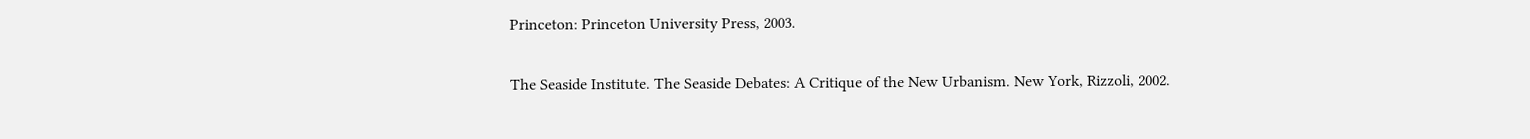Princeton: Princeton University Press, 2003.

The Seaside Institute. The Seaside Debates: A Critique of the New Urbanism. New York, Rizzoli, 2002.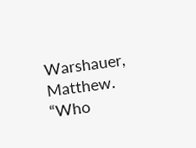Warshauer, Matthew. “Who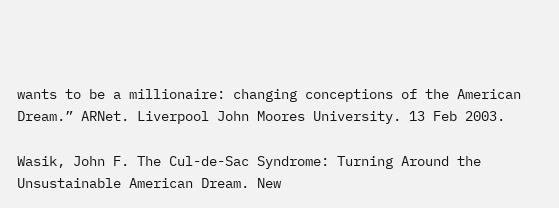wants to be a millionaire: changing conceptions of the American Dream.” ARNet. Liverpool John Moores University. 13 Feb 2003.

Wasik, John F. The Cul-de-Sac Syndrome: Turning Around the Unsustainable American Dream. New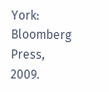York: Bloomberg Press, 2009.